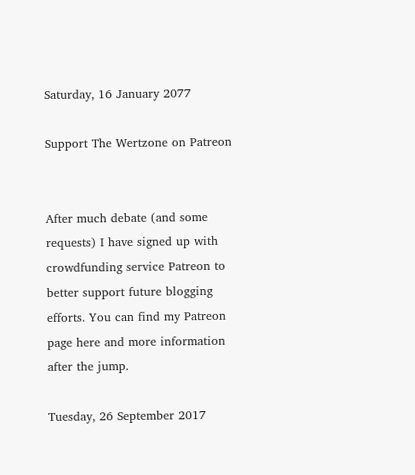Saturday, 16 January 2077

Support The Wertzone on Patreon


After much debate (and some requests) I have signed up with crowdfunding service Patreon to better support future blogging efforts. You can find my Patreon page here and more information after the jump.

Tuesday, 26 September 2017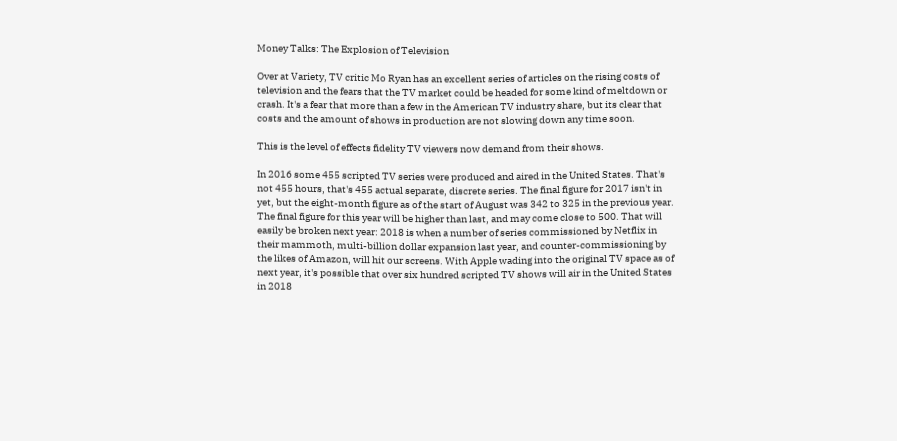Money Talks: The Explosion of Television

Over at Variety, TV critic Mo Ryan has an excellent series of articles on the rising costs of television and the fears that the TV market could be headed for some kind of meltdown or crash. It's a fear that more than a few in the American TV industry share, but its clear that costs and the amount of shows in production are not slowing down any time soon.

This is the level of effects fidelity TV viewers now demand from their shows.

In 2016 some 455 scripted TV series were produced and aired in the United States. That's not 455 hours, that's 455 actual separate, discrete series. The final figure for 2017 isn't in yet, but the eight-month figure as of the start of August was 342 to 325 in the previous year. The final figure for this year will be higher than last, and may come close to 500. That will easily be broken next year: 2018 is when a number of series commissioned by Netflix in their mammoth, multi-billion dollar expansion last year, and counter-commissioning by the likes of Amazon, will hit our screens. With Apple wading into the original TV space as of next year, it's possible that over six hundred scripted TV shows will air in the United States in 2018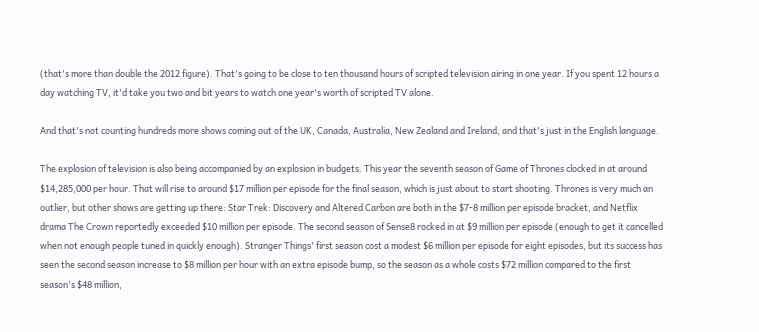(that's more than double the 2012 figure). That's going to be close to ten thousand hours of scripted television airing in one year. If you spent 12 hours a day watching TV, it'd take you two and bit years to watch one year's worth of scripted TV alone.

And that's not counting hundreds more shows coming out of the UK, Canada, Australia, New Zealand and Ireland, and that's just in the English language.

The explosion of television is also being accompanied by an explosion in budgets. This year the seventh season of Game of Thrones clocked in at around $14,285,000 per hour. That will rise to around $17 million per episode for the final season, which is just about to start shooting. Thrones is very much an outlier, but other shows are getting up there: Star Trek: Discovery and Altered Carbon are both in the $7-8 million per episode bracket, and Netflix drama The Crown reportedly exceeded $10 million per episode. The second season of Sense8 rocked in at $9 million per episode (enough to get it cancelled when not enough people tuned in quickly enough). Stranger Things' first season cost a modest $6 million per episode for eight episodes, but its success has seen the second season increase to $8 million per hour with an extra episode bump, so the season as a whole costs $72 million compared to the first season's $48 million,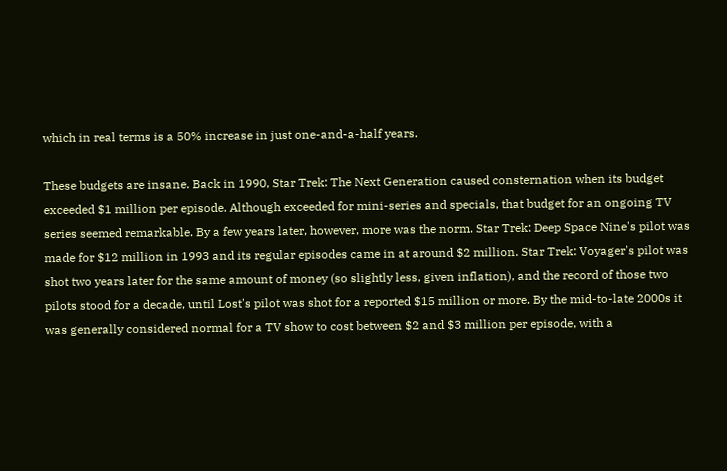which in real terms is a 50% increase in just one-and-a-half years.

These budgets are insane. Back in 1990, Star Trek: The Next Generation caused consternation when its budget exceeded $1 million per episode. Although exceeded for mini-series and specials, that budget for an ongoing TV series seemed remarkable. By a few years later, however, more was the norm. Star Trek: Deep Space Nine's pilot was made for $12 million in 1993 and its regular episodes came in at around $2 million. Star Trek: Voyager's pilot was shot two years later for the same amount of money (so slightly less, given inflation), and the record of those two pilots stood for a decade, until Lost's pilot was shot for a reported $15 million or more. By the mid-to-late 2000s it was generally considered normal for a TV show to cost between $2 and $3 million per episode, with a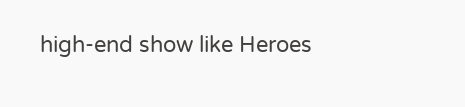high-end show like Heroes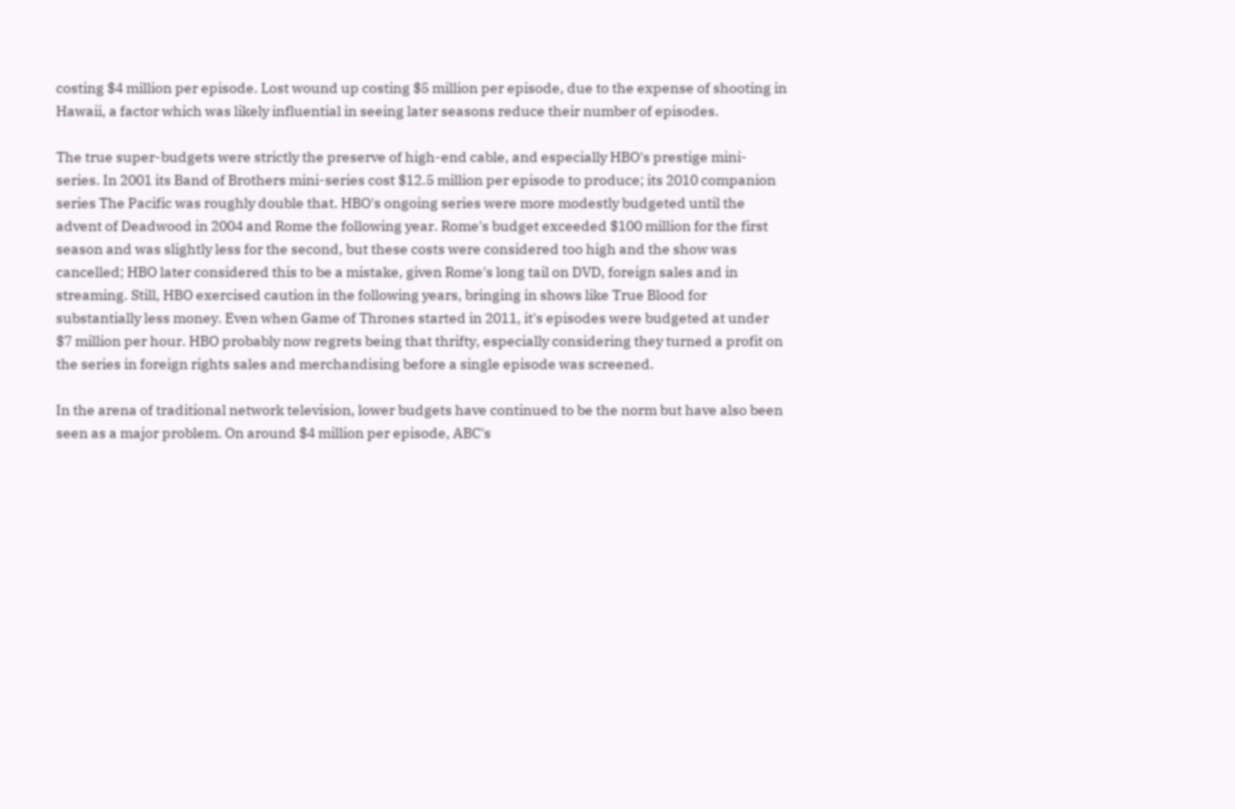costing $4 million per episode. Lost wound up costing $5 million per episode, due to the expense of shooting in Hawaii, a factor which was likely influential in seeing later seasons reduce their number of episodes.

The true super-budgets were strictly the preserve of high-end cable, and especially HBO's prestige mini-series. In 2001 its Band of Brothers mini-series cost $12.5 million per episode to produce; its 2010 companion series The Pacific was roughly double that. HBO's ongoing series were more modestly budgeted until the advent of Deadwood in 2004 and Rome the following year. Rome's budget exceeded $100 million for the first season and was slightly less for the second, but these costs were considered too high and the show was cancelled; HBO later considered this to be a mistake, given Rome's long tail on DVD, foreign sales and in streaming. Still, HBO exercised caution in the following years, bringing in shows like True Blood for substantially less money. Even when Game of Thrones started in 2011, it's episodes were budgeted at under $7 million per hour. HBO probably now regrets being that thrifty, especially considering they turned a profit on the series in foreign rights sales and merchandising before a single episode was screened.

In the arena of traditional network television, lower budgets have continued to be the norm but have also been seen as a major problem. On around $4 million per episode, ABC's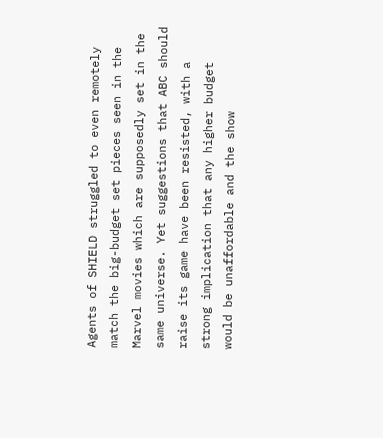Agents of SHIELD struggled to even remotely match the big-budget set pieces seen in the Marvel movies which are supposedly set in the same universe. Yet suggestions that ABC should raise its game have been resisted, with a strong implication that any higher budget would be unaffordable and the show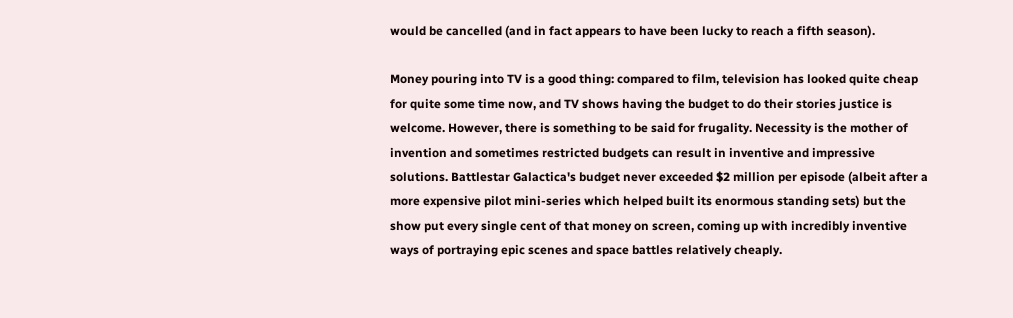would be cancelled (and in fact appears to have been lucky to reach a fifth season).

Money pouring into TV is a good thing: compared to film, television has looked quite cheap for quite some time now, and TV shows having the budget to do their stories justice is welcome. However, there is something to be said for frugality. Necessity is the mother of invention and sometimes restricted budgets can result in inventive and impressive solutions. Battlestar Galactica's budget never exceeded $2 million per episode (albeit after a more expensive pilot mini-series which helped built its enormous standing sets) but the show put every single cent of that money on screen, coming up with incredibly inventive ways of portraying epic scenes and space battles relatively cheaply.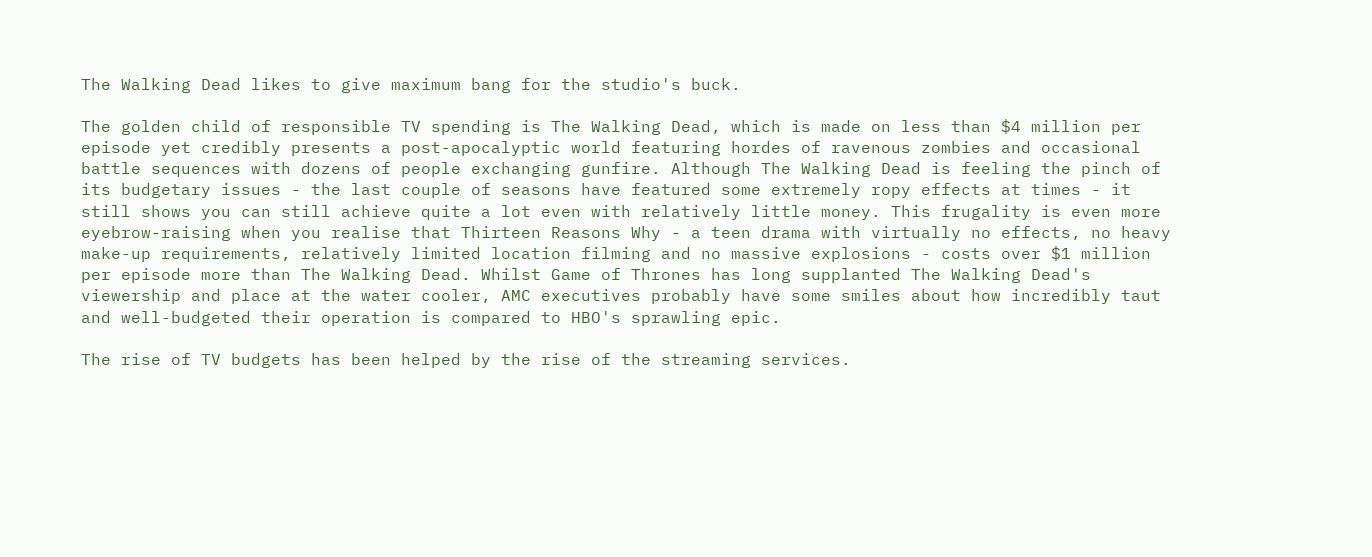The Walking Dead likes to give maximum bang for the studio's buck.

The golden child of responsible TV spending is The Walking Dead, which is made on less than $4 million per episode yet credibly presents a post-apocalyptic world featuring hordes of ravenous zombies and occasional battle sequences with dozens of people exchanging gunfire. Although The Walking Dead is feeling the pinch of its budgetary issues - the last couple of seasons have featured some extremely ropy effects at times - it still shows you can still achieve quite a lot even with relatively little money. This frugality is even more eyebrow-raising when you realise that Thirteen Reasons Why - a teen drama with virtually no effects, no heavy make-up requirements, relatively limited location filming and no massive explosions - costs over $1 million per episode more than The Walking Dead. Whilst Game of Thrones has long supplanted The Walking Dead's viewership and place at the water cooler, AMC executives probably have some smiles about how incredibly taut and well-budgeted their operation is compared to HBO's sprawling epic.

The rise of TV budgets has been helped by the rise of the streaming services.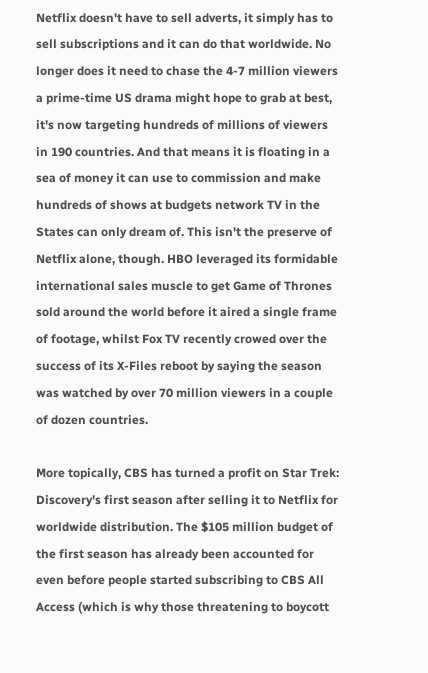Netflix doesn't have to sell adverts, it simply has to sell subscriptions and it can do that worldwide. No longer does it need to chase the 4-7 million viewers a prime-time US drama might hope to grab at best, it's now targeting hundreds of millions of viewers in 190 countries. And that means it is floating in a sea of money it can use to commission and make hundreds of shows at budgets network TV in the States can only dream of. This isn't the preserve of Netflix alone, though. HBO leveraged its formidable international sales muscle to get Game of Thrones sold around the world before it aired a single frame of footage, whilst Fox TV recently crowed over the success of its X-Files reboot by saying the season was watched by over 70 million viewers in a couple of dozen countries.

More topically, CBS has turned a profit on Star Trek: Discovery's first season after selling it to Netflix for worldwide distribution. The $105 million budget of the first season has already been accounted for even before people started subscribing to CBS All Access (which is why those threatening to boycott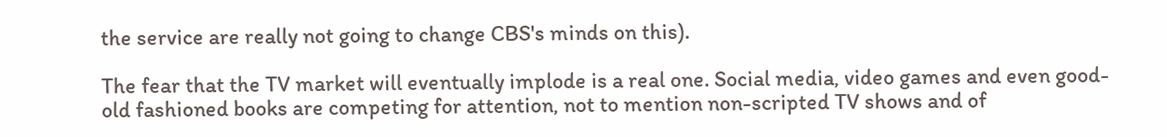the service are really not going to change CBS's minds on this).

The fear that the TV market will eventually implode is a real one. Social media, video games and even good-old fashioned books are competing for attention, not to mention non-scripted TV shows and of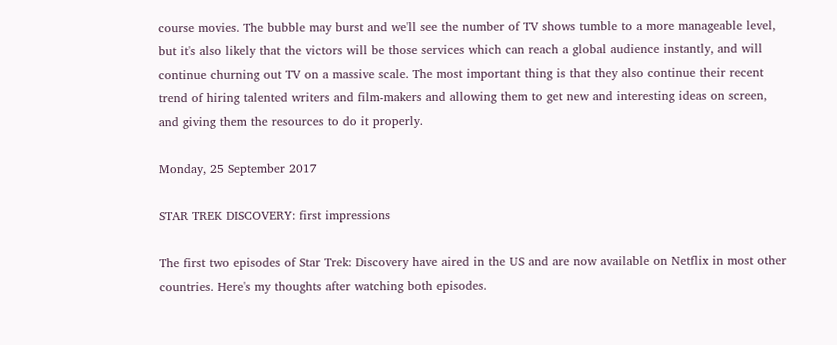course movies. The bubble may burst and we'll see the number of TV shows tumble to a more manageable level, but it's also likely that the victors will be those services which can reach a global audience instantly, and will continue churning out TV on a massive scale. The most important thing is that they also continue their recent trend of hiring talented writers and film-makers and allowing them to get new and interesting ideas on screen, and giving them the resources to do it properly.

Monday, 25 September 2017

STAR TREK DISCOVERY: first impressions

The first two episodes of Star Trek: Discovery have aired in the US and are now available on Netflix in most other countries. Here's my thoughts after watching both episodes.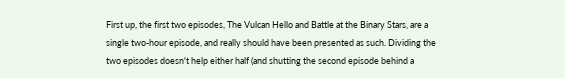First up, the first two episodes, The Vulcan Hello and Battle at the Binary Stars, are a single two-hour episode, and really should have been presented as such. Dividing the two episodes doesn't help either half (and shutting the second episode behind a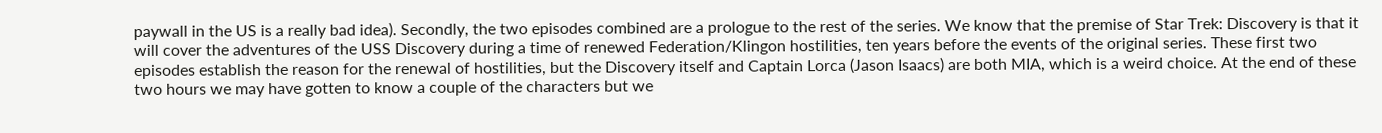paywall in the US is a really bad idea). Secondly, the two episodes combined are a prologue to the rest of the series. We know that the premise of Star Trek: Discovery is that it will cover the adventures of the USS Discovery during a time of renewed Federation/Klingon hostilities, ten years before the events of the original series. These first two episodes establish the reason for the renewal of hostilities, but the Discovery itself and Captain Lorca (Jason Isaacs) are both MIA, which is a weird choice. At the end of these two hours we may have gotten to know a couple of the characters but we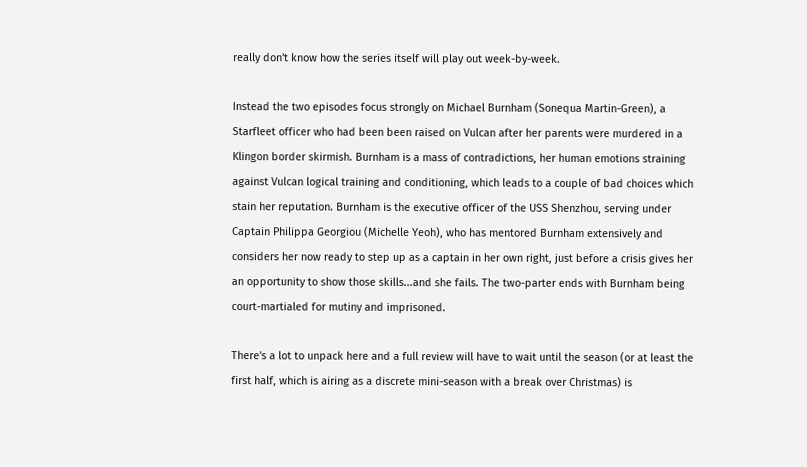really don't know how the series itself will play out week-by-week.

Instead the two episodes focus strongly on Michael Burnham (Sonequa Martin-Green), a Starfleet officer who had been been raised on Vulcan after her parents were murdered in a Klingon border skirmish. Burnham is a mass of contradictions, her human emotions straining against Vulcan logical training and conditioning, which leads to a couple of bad choices which stain her reputation. Burnham is the executive officer of the USS Shenzhou, serving under Captain Philippa Georgiou (Michelle Yeoh), who has mentored Burnham extensively and considers her now ready to step up as a captain in her own right, just before a crisis gives her an opportunity to show those skills...and she fails. The two-parter ends with Burnham being court-martialed for mutiny and imprisoned.

There's a lot to unpack here and a full review will have to wait until the season (or at least the first half, which is airing as a discrete mini-season with a break over Christmas) is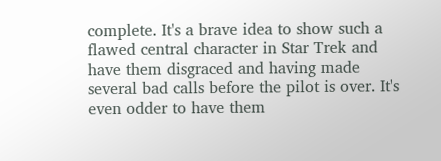complete. It's a brave idea to show such a flawed central character in Star Trek and have them disgraced and having made several bad calls before the pilot is over. It's even odder to have them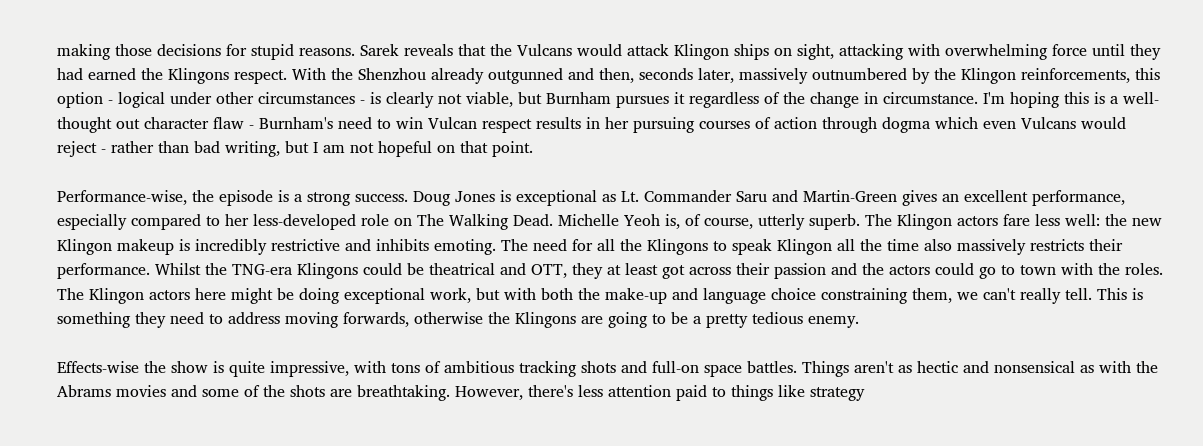making those decisions for stupid reasons. Sarek reveals that the Vulcans would attack Klingon ships on sight, attacking with overwhelming force until they had earned the Klingons respect. With the Shenzhou already outgunned and then, seconds later, massively outnumbered by the Klingon reinforcements, this option - logical under other circumstances - is clearly not viable, but Burnham pursues it regardless of the change in circumstance. I'm hoping this is a well-thought out character flaw - Burnham's need to win Vulcan respect results in her pursuing courses of action through dogma which even Vulcans would reject - rather than bad writing, but I am not hopeful on that point.

Performance-wise, the episode is a strong success. Doug Jones is exceptional as Lt. Commander Saru and Martin-Green gives an excellent performance, especially compared to her less-developed role on The Walking Dead. Michelle Yeoh is, of course, utterly superb. The Klingon actors fare less well: the new Klingon makeup is incredibly restrictive and inhibits emoting. The need for all the Klingons to speak Klingon all the time also massively restricts their performance. Whilst the TNG-era Klingons could be theatrical and OTT, they at least got across their passion and the actors could go to town with the roles. The Klingon actors here might be doing exceptional work, but with both the make-up and language choice constraining them, we can't really tell. This is something they need to address moving forwards, otherwise the Klingons are going to be a pretty tedious enemy.

Effects-wise the show is quite impressive, with tons of ambitious tracking shots and full-on space battles. Things aren't as hectic and nonsensical as with the Abrams movies and some of the shots are breathtaking. However, there's less attention paid to things like strategy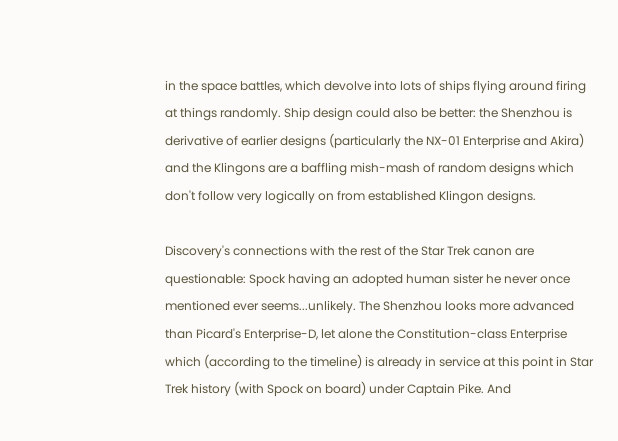in the space battles, which devolve into lots of ships flying around firing at things randomly. Ship design could also be better: the Shenzhou is derivative of earlier designs (particularly the NX-01 Enterprise and Akira) and the Klingons are a baffling mish-mash of random designs which don't follow very logically on from established Klingon designs.

Discovery's connections with the rest of the Star Trek canon are questionable: Spock having an adopted human sister he never once mentioned ever seems...unlikely. The Shenzhou looks more advanced than Picard's Enterprise-D, let alone the Constitution-class Enterprise which (according to the timeline) is already in service at this point in Star Trek history (with Spock on board) under Captain Pike. And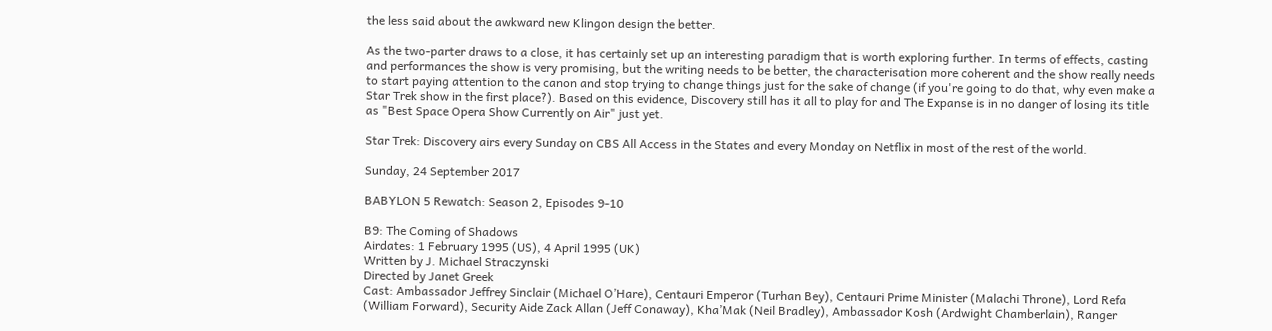the less said about the awkward new Klingon design the better.

As the two-parter draws to a close, it has certainly set up an interesting paradigm that is worth exploring further. In terms of effects, casting and performances the show is very promising, but the writing needs to be better, the characterisation more coherent and the show really needs to start paying attention to the canon and stop trying to change things just for the sake of change (if you're going to do that, why even make a Star Trek show in the first place?). Based on this evidence, Discovery still has it all to play for and The Expanse is in no danger of losing its title as "Best Space Opera Show Currently on Air" just yet.

Star Trek: Discovery airs every Sunday on CBS All Access in the States and every Monday on Netflix in most of the rest of the world.

Sunday, 24 September 2017

BABYLON 5 Rewatch: Season 2, Episodes 9-10

B9: The Coming of Shadows
Airdates: 1 February 1995 (US), 4 April 1995 (UK)
Written by J. Michael Straczynski
Directed by Janet Greek
Cast: Ambassador Jeffrey Sinclair (Michael O’Hare), Centauri Emperor (Turhan Bey), Centauri Prime Minister (Malachi Throne), Lord Refa (William Forward), Security Aide Zack Allan (Jeff Conaway), Kha’Mak (Neil Bradley), Ambassador Kosh (Ardwight Chamberlain), Ranger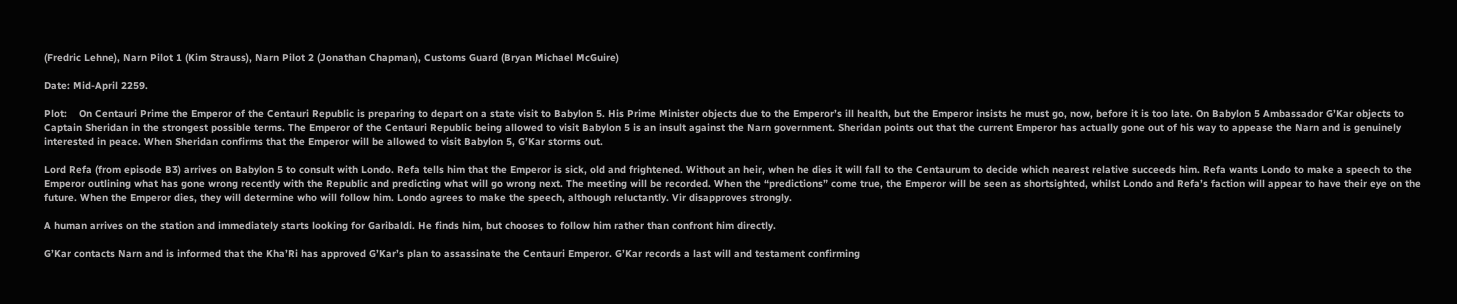(Fredric Lehne), Narn Pilot 1 (Kim Strauss), Narn Pilot 2 (Jonathan Chapman), Customs Guard (Bryan Michael McGuire)

Date: Mid-April 2259.

Plot:    On Centauri Prime the Emperor of the Centauri Republic is preparing to depart on a state visit to Babylon 5. His Prime Minister objects due to the Emperor’s ill health, but the Emperor insists he must go, now, before it is too late. On Babylon 5 Ambassador G’Kar objects to Captain Sheridan in the strongest possible terms. The Emperor of the Centauri Republic being allowed to visit Babylon 5 is an insult against the Narn government. Sheridan points out that the current Emperor has actually gone out of his way to appease the Narn and is genuinely interested in peace. When Sheridan confirms that the Emperor will be allowed to visit Babylon 5, G’Kar storms out.

Lord Refa (from episode B3) arrives on Babylon 5 to consult with Londo. Refa tells him that the Emperor is sick, old and frightened. Without an heir, when he dies it will fall to the Centaurum to decide which nearest relative succeeds him. Refa wants Londo to make a speech to the Emperor outlining what has gone wrong recently with the Republic and predicting what will go wrong next. The meeting will be recorded. When the “predictions” come true, the Emperor will be seen as shortsighted, whilst Londo and Refa’s faction will appear to have their eye on the future. When the Emperor dies, they will determine who will follow him. Londo agrees to make the speech, although reluctantly. Vir disapproves strongly.

A human arrives on the station and immediately starts looking for Garibaldi. He finds him, but chooses to follow him rather than confront him directly.

G’Kar contacts Narn and is informed that the Kha’Ri has approved G’Kar’s plan to assassinate the Centauri Emperor. G’Kar records a last will and testament confirming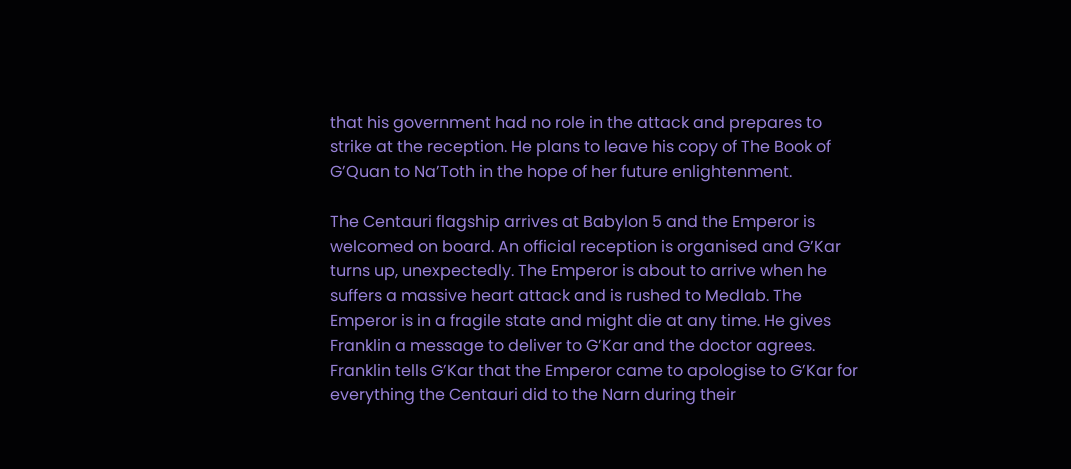that his government had no role in the attack and prepares to strike at the reception. He plans to leave his copy of The Book of G’Quan to Na’Toth in the hope of her future enlightenment.

The Centauri flagship arrives at Babylon 5 and the Emperor is welcomed on board. An official reception is organised and G’Kar turns up, unexpectedly. The Emperor is about to arrive when he suffers a massive heart attack and is rushed to Medlab. The Emperor is in a fragile state and might die at any time. He gives Franklin a message to deliver to G’Kar and the doctor agrees. Franklin tells G’Kar that the Emperor came to apologise to G’Kar for everything the Centauri did to the Narn during their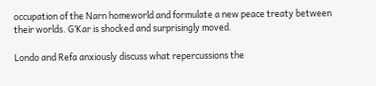occupation of the Narn homeworld and formulate a new peace treaty between their worlds. G’Kar is shocked and surprisingly moved.

Londo and Refa anxiously discuss what repercussions the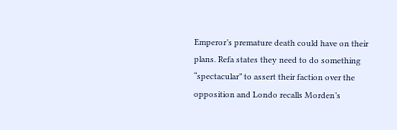Emperor’s premature death could have on their plans. Refa states they need to do something “spectacular” to assert their faction over the opposition and Londo recalls Morden’s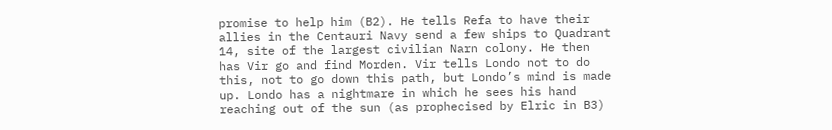promise to help him (B2). He tells Refa to have their allies in the Centauri Navy send a few ships to Quadrant 14, site of the largest civilian Narn colony. He then has Vir go and find Morden. Vir tells Londo not to do this, not to go down this path, but Londo’s mind is made up. Londo has a nightmare in which he sees his hand reaching out of the sun (as prophecised by Elric in B3)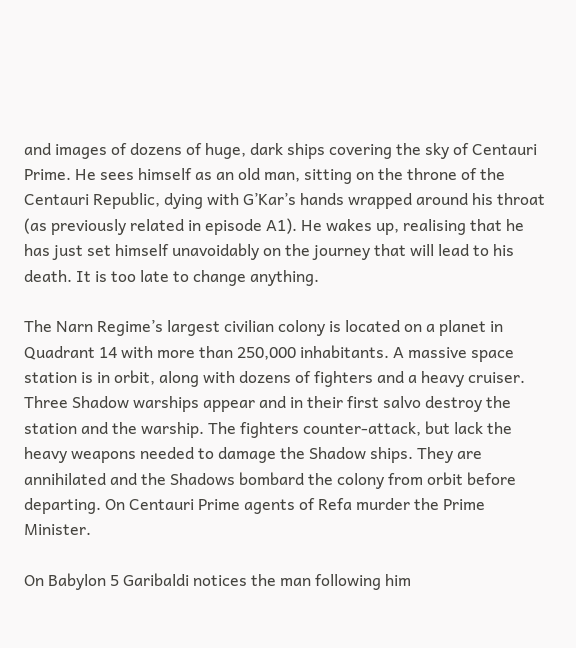and images of dozens of huge, dark ships covering the sky of Centauri Prime. He sees himself as an old man, sitting on the throne of the Centauri Republic, dying with G’Kar’s hands wrapped around his throat (as previously related in episode A1). He wakes up, realising that he has just set himself unavoidably on the journey that will lead to his death. It is too late to change anything.

The Narn Regime’s largest civilian colony is located on a planet in Quadrant 14 with more than 250,000 inhabitants. A massive space station is in orbit, along with dozens of fighters and a heavy cruiser. Three Shadow warships appear and in their first salvo destroy the station and the warship. The fighters counter-attack, but lack the heavy weapons needed to damage the Shadow ships. They are annihilated and the Shadows bombard the colony from orbit before departing. On Centauri Prime agents of Refa murder the Prime Minister.

On Babylon 5 Garibaldi notices the man following him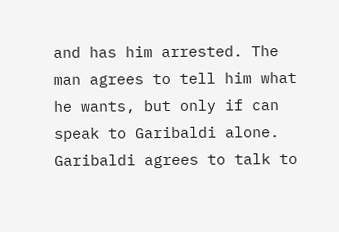and has him arrested. The man agrees to tell him what he wants, but only if can speak to Garibaldi alone. Garibaldi agrees to talk to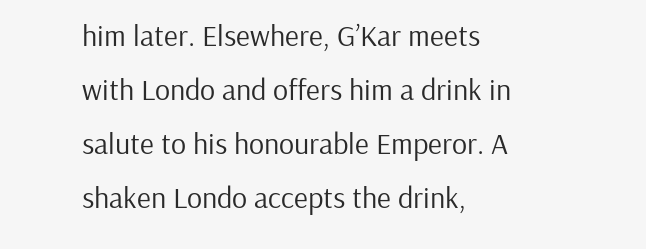him later. Elsewhere, G’Kar meets with Londo and offers him a drink in salute to his honourable Emperor. A shaken Londo accepts the drink,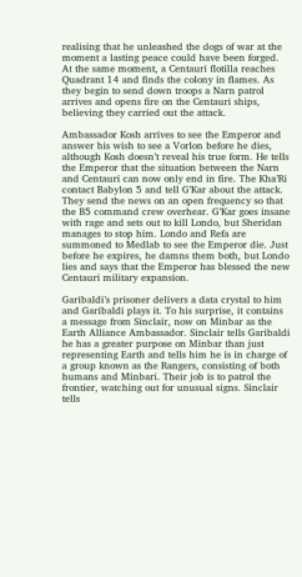realising that he unleashed the dogs of war at the moment a lasting peace could have been forged. At the same moment, a Centauri flotilla reaches Quadrant 14 and finds the colony in flames. As they begin to send down troops a Narn patrol arrives and opens fire on the Centauri ships, believing they carried out the attack.

Ambassador Kosh arrives to see the Emperor and answer his wish to see a Vorlon before he dies, although Kosh doesn’t reveal his true form. He tells the Emperor that the situation between the Narn and Centauri can now only end in fire. The Kha’Ri contact Babylon 5 and tell G’Kar about the attack. They send the news on an open frequency so that the B5 command crew overhear. G’Kar goes insane with rage and sets out to kill Londo, but Sheridan manages to stop him. Londo and Refa are summoned to Medlab to see the Emperor die. Just before he expires, he damns them both, but Londo lies and says that the Emperor has blessed the new Centauri military expansion.

Garibaldi’s prisoner delivers a data crystal to him and Garibaldi plays it. To his surprise, it contains a message from Sinclair, now on Minbar as the Earth Alliance Ambassador. Sinclair tells Garibaldi he has a greater purpose on Minbar than just representing Earth and tells him he is in charge of a group known as the Rangers, consisting of both humans and Minbari. Their job is to patrol the frontier, watching out for unusual signs. Sinclair tells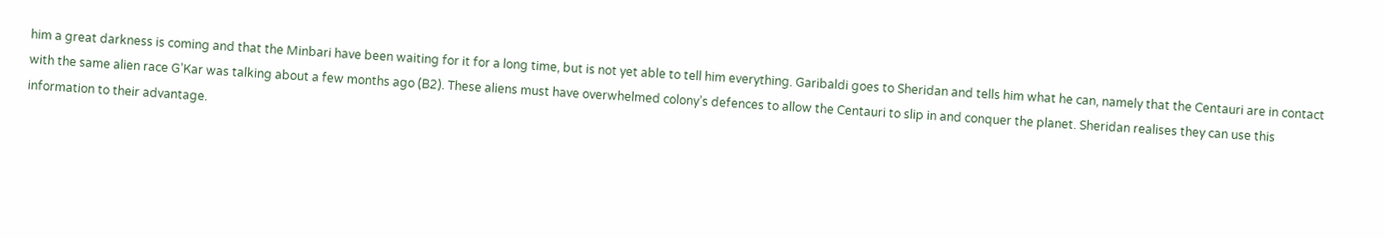him a great darkness is coming and that the Minbari have been waiting for it for a long time, but is not yet able to tell him everything. Garibaldi goes to Sheridan and tells him what he can, namely that the Centauri are in contact with the same alien race G’Kar was talking about a few months ago (B2). These aliens must have overwhelmed colony’s defences to allow the Centauri to slip in and conquer the planet. Sheridan realises they can use this information to their advantage.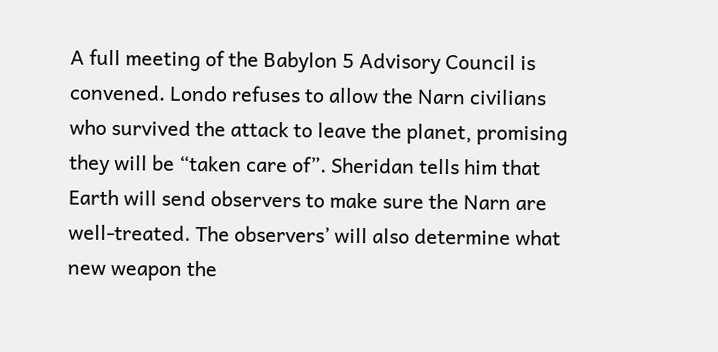A full meeting of the Babylon 5 Advisory Council is convened. Londo refuses to allow the Narn civilians who survived the attack to leave the planet, promising they will be “taken care of”. Sheridan tells him that Earth will send observers to make sure the Narn are well-treated. The observers’ will also determine what new weapon the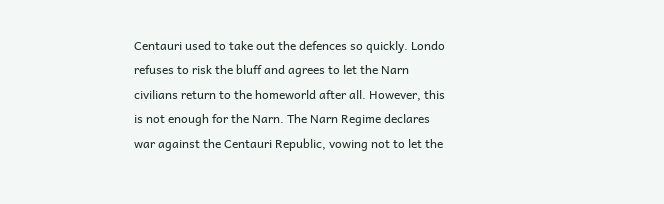Centauri used to take out the defences so quickly. Londo refuses to risk the bluff and agrees to let the Narn civilians return to the homeworld after all. However, this is not enough for the Narn. The Narn Regime declares war against the Centauri Republic, vowing not to let the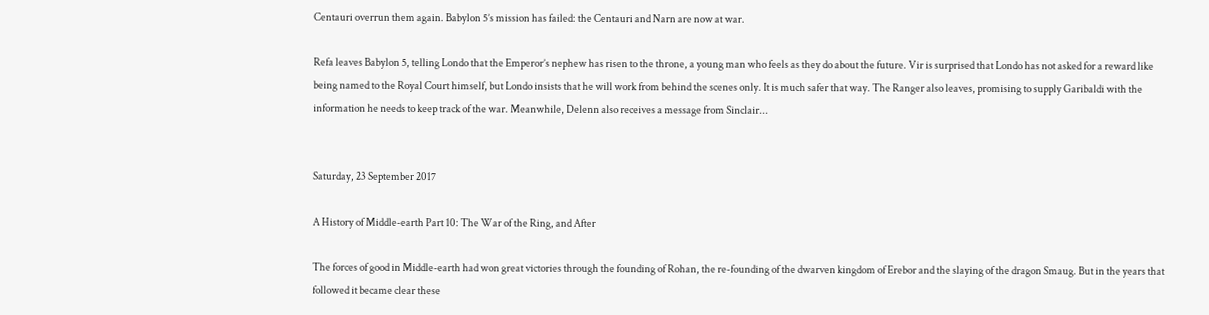Centauri overrun them again. Babylon 5’s mission has failed: the Centauri and Narn are now at war.

Refa leaves Babylon 5, telling Londo that the Emperor’s nephew has risen to the throne, a young man who feels as they do about the future. Vir is surprised that Londo has not asked for a reward like being named to the Royal Court himself, but Londo insists that he will work from behind the scenes only. It is much safer that way. The Ranger also leaves, promising to supply Garibaldi with the information he needs to keep track of the war. Meanwhile, Delenn also receives a message from Sinclair...


Saturday, 23 September 2017

A History of Middle-earth Part 10: The War of the Ring, and After

The forces of good in Middle-earth had won great victories through the founding of Rohan, the re-founding of the dwarven kingdom of Erebor and the slaying of the dragon Smaug. But in the years that followed it became clear these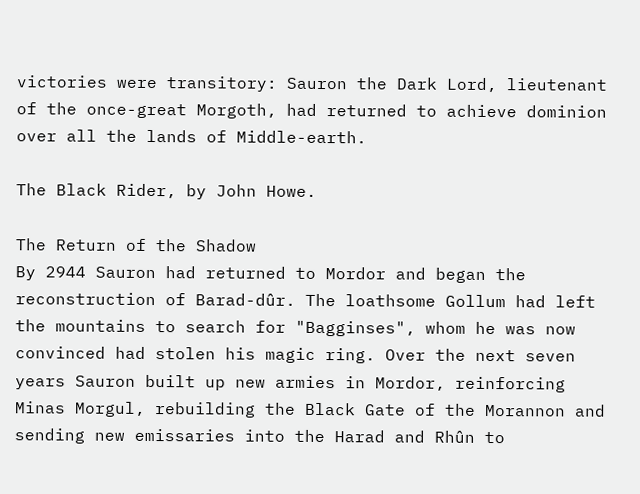victories were transitory: Sauron the Dark Lord, lieutenant of the once-great Morgoth, had returned to achieve dominion over all the lands of Middle-earth.

The Black Rider, by John Howe.

The Return of the Shadow
By 2944 Sauron had returned to Mordor and began the reconstruction of Barad-dûr. The loathsome Gollum had left the mountains to search for "Bagginses", whom he was now convinced had stolen his magic ring. Over the next seven years Sauron built up new armies in Mordor, reinforcing Minas Morgul, rebuilding the Black Gate of the Morannon and sending new emissaries into the Harad and Rhûn to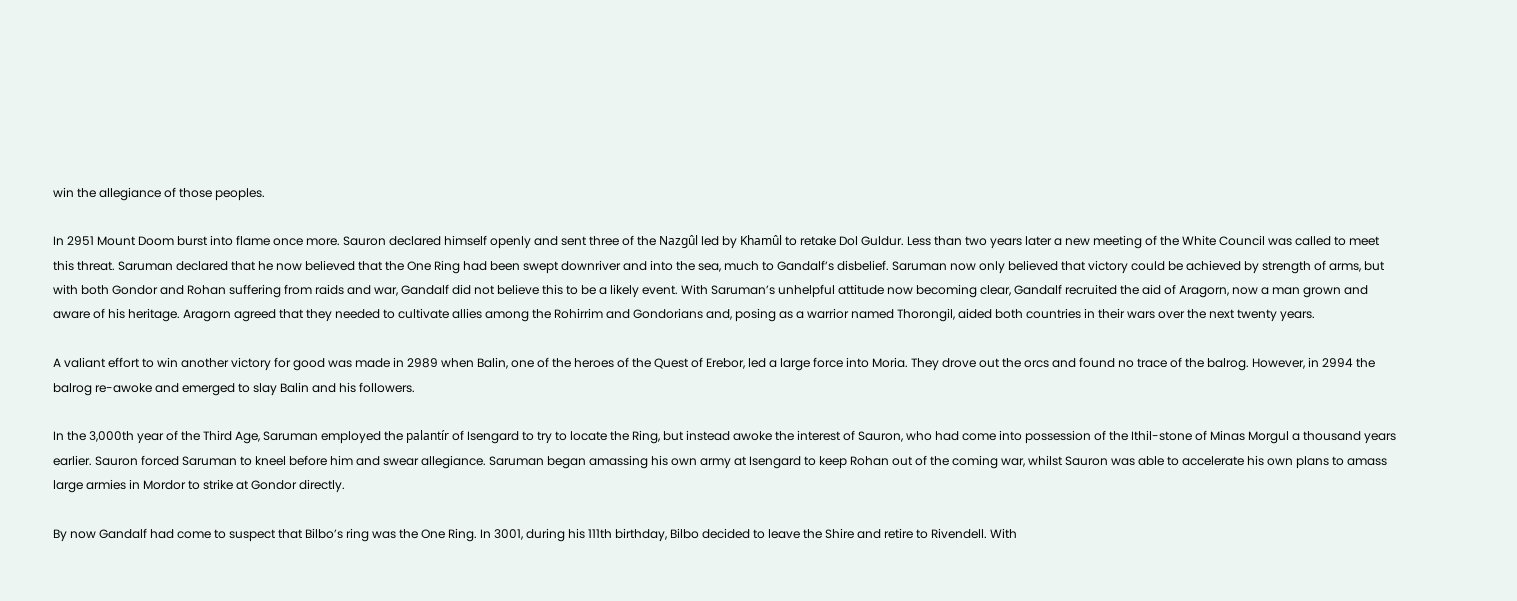win the allegiance of those peoples.

In 2951 Mount Doom burst into flame once more. Sauron declared himself openly and sent three of the Nazgûl led by Khamûl to retake Dol Guldur. Less than two years later a new meeting of the White Council was called to meet this threat. Saruman declared that he now believed that the One Ring had been swept downriver and into the sea, much to Gandalf’s disbelief. Saruman now only believed that victory could be achieved by strength of arms, but with both Gondor and Rohan suffering from raids and war, Gandalf did not believe this to be a likely event. With Saruman’s unhelpful attitude now becoming clear, Gandalf recruited the aid of Aragorn, now a man grown and aware of his heritage. Aragorn agreed that they needed to cultivate allies among the Rohirrim and Gondorians and, posing as a warrior named Thorongil, aided both countries in their wars over the next twenty years.

A valiant effort to win another victory for good was made in 2989 when Balin, one of the heroes of the Quest of Erebor, led a large force into Moria. They drove out the orcs and found no trace of the balrog. However, in 2994 the balrog re-awoke and emerged to slay Balin and his followers.

In the 3,000th year of the Third Age, Saruman employed the palantír of Isengard to try to locate the Ring, but instead awoke the interest of Sauron, who had come into possession of the Ithil-stone of Minas Morgul a thousand years earlier. Sauron forced Saruman to kneel before him and swear allegiance. Saruman began amassing his own army at Isengard to keep Rohan out of the coming war, whilst Sauron was able to accelerate his own plans to amass large armies in Mordor to strike at Gondor directly.

By now Gandalf had come to suspect that Bilbo’s ring was the One Ring. In 3001, during his 111th birthday, Bilbo decided to leave the Shire and retire to Rivendell. With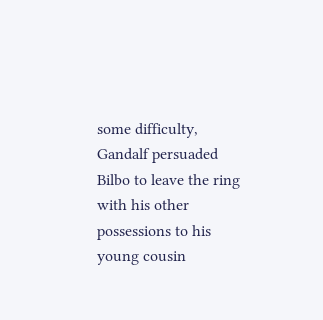some difficulty, Gandalf persuaded Bilbo to leave the ring with his other possessions to his young cousin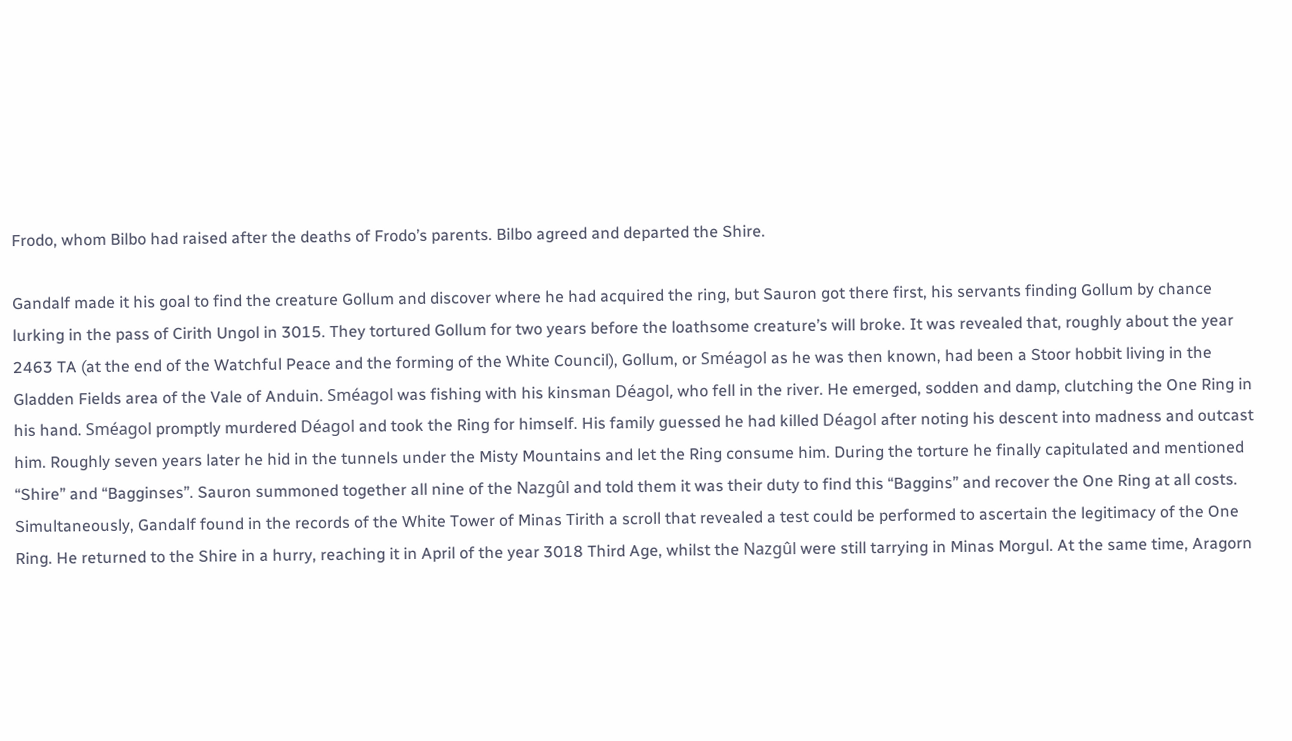Frodo, whom Bilbo had raised after the deaths of Frodo’s parents. Bilbo agreed and departed the Shire.

Gandalf made it his goal to find the creature Gollum and discover where he had acquired the ring, but Sauron got there first, his servants finding Gollum by chance lurking in the pass of Cirith Ungol in 3015. They tortured Gollum for two years before the loathsome creature’s will broke. It was revealed that, roughly about the year 2463 TA (at the end of the Watchful Peace and the forming of the White Council), Gollum, or Sméagol as he was then known, had been a Stoor hobbit living in the Gladden Fields area of the Vale of Anduin. Sméagol was fishing with his kinsman Déagol, who fell in the river. He emerged, sodden and damp, clutching the One Ring in his hand. Sméagol promptly murdered Déagol and took the Ring for himself. His family guessed he had killed Déagol after noting his descent into madness and outcast him. Roughly seven years later he hid in the tunnels under the Misty Mountains and let the Ring consume him. During the torture he finally capitulated and mentioned “Shire” and “Bagginses”. Sauron summoned together all nine of the Nazgûl and told them it was their duty to find this “Baggins” and recover the One Ring at all costs. Simultaneously, Gandalf found in the records of the White Tower of Minas Tirith a scroll that revealed a test could be performed to ascertain the legitimacy of the One Ring. He returned to the Shire in a hurry, reaching it in April of the year 3018 Third Age, whilst the Nazgûl were still tarrying in Minas Morgul. At the same time, Aragorn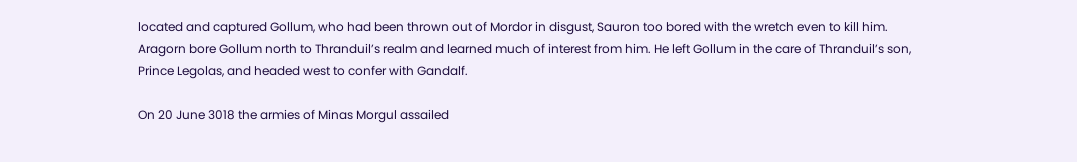located and captured Gollum, who had been thrown out of Mordor in disgust, Sauron too bored with the wretch even to kill him. Aragorn bore Gollum north to Thranduil’s realm and learned much of interest from him. He left Gollum in the care of Thranduil’s son, Prince Legolas, and headed west to confer with Gandalf.

On 20 June 3018 the armies of Minas Morgul assailed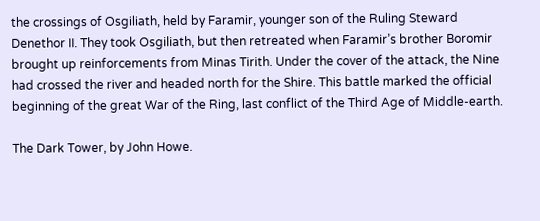the crossings of Osgiliath, held by Faramir, younger son of the Ruling Steward Denethor II. They took Osgiliath, but then retreated when Faramir’s brother Boromir brought up reinforcements from Minas Tirith. Under the cover of the attack, the Nine had crossed the river and headed north for the Shire. This battle marked the official beginning of the great War of the Ring, last conflict of the Third Age of Middle-earth.

The Dark Tower, by John Howe.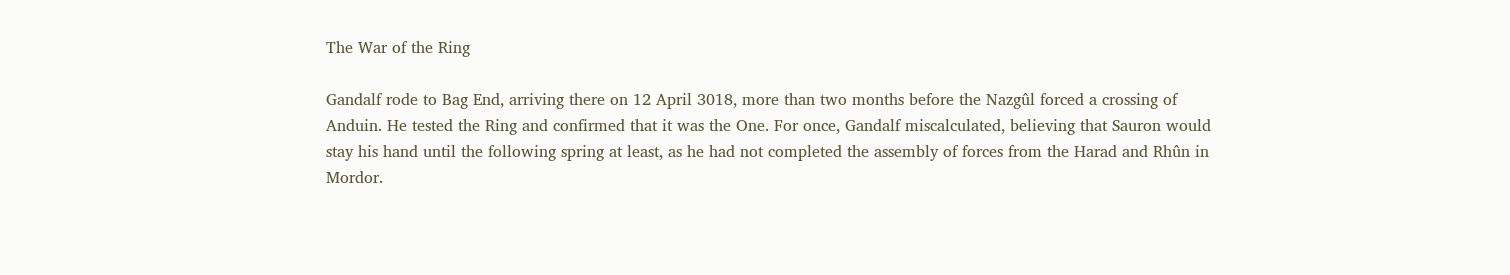The War of the Ring

Gandalf rode to Bag End, arriving there on 12 April 3018, more than two months before the Nazgûl forced a crossing of Anduin. He tested the Ring and confirmed that it was the One. For once, Gandalf miscalculated, believing that Sauron would stay his hand until the following spring at least, as he had not completed the assembly of forces from the Harad and Rhûn in Mordor.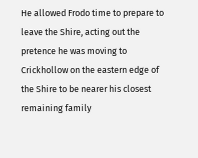He allowed Frodo time to prepare to leave the Shire, acting out the pretence he was moving to Crickhollow on the eastern edge of the Shire to be nearer his closest remaining family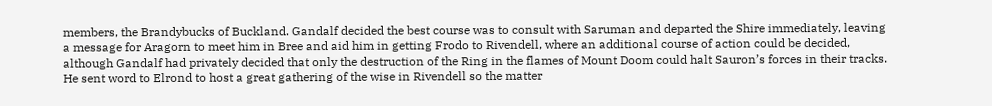members, the Brandybucks of Buckland. Gandalf decided the best course was to consult with Saruman and departed the Shire immediately, leaving a message for Aragorn to meet him in Bree and aid him in getting Frodo to Rivendell, where an additional course of action could be decided, although Gandalf had privately decided that only the destruction of the Ring in the flames of Mount Doom could halt Sauron’s forces in their tracks. He sent word to Elrond to host a great gathering of the wise in Rivendell so the matter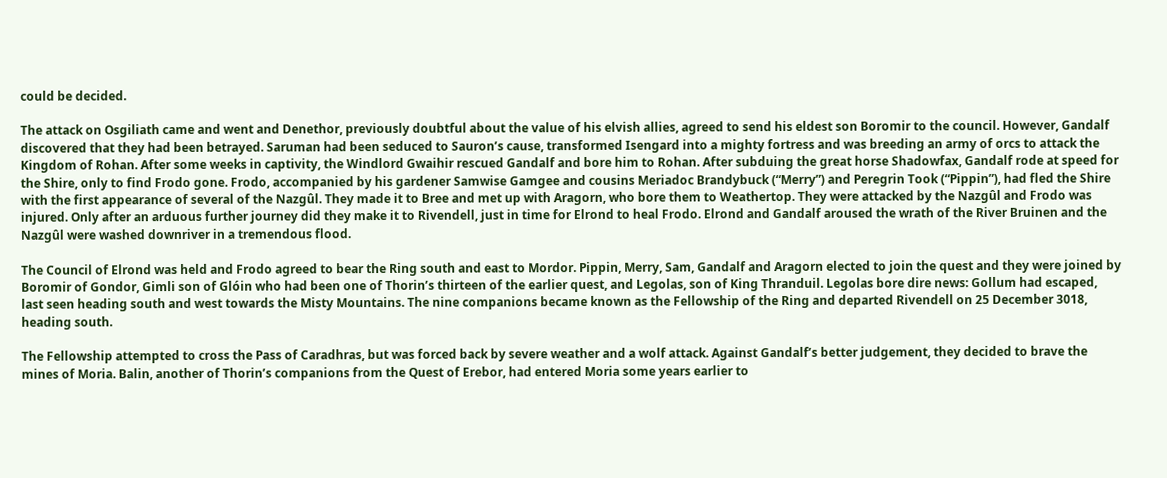could be decided.

The attack on Osgiliath came and went and Denethor, previously doubtful about the value of his elvish allies, agreed to send his eldest son Boromir to the council. However, Gandalf discovered that they had been betrayed. Saruman had been seduced to Sauron’s cause, transformed Isengard into a mighty fortress and was breeding an army of orcs to attack the Kingdom of Rohan. After some weeks in captivity, the Windlord Gwaihir rescued Gandalf and bore him to Rohan. After subduing the great horse Shadowfax, Gandalf rode at speed for the Shire, only to find Frodo gone. Frodo, accompanied by his gardener Samwise Gamgee and cousins Meriadoc Brandybuck (“Merry”) and Peregrin Took (“Pippin”), had fled the Shire with the first appearance of several of the Nazgûl. They made it to Bree and met up with Aragorn, who bore them to Weathertop. They were attacked by the Nazgûl and Frodo was injured. Only after an arduous further journey did they make it to Rivendell, just in time for Elrond to heal Frodo. Elrond and Gandalf aroused the wrath of the River Bruinen and the Nazgûl were washed downriver in a tremendous flood.

The Council of Elrond was held and Frodo agreed to bear the Ring south and east to Mordor. Pippin, Merry, Sam, Gandalf and Aragorn elected to join the quest and they were joined by Boromir of Gondor, Gimli son of Glóin who had been one of Thorin’s thirteen of the earlier quest, and Legolas, son of King Thranduil. Legolas bore dire news: Gollum had escaped, last seen heading south and west towards the Misty Mountains. The nine companions became known as the Fellowship of the Ring and departed Rivendell on 25 December 3018, heading south.

The Fellowship attempted to cross the Pass of Caradhras, but was forced back by severe weather and a wolf attack. Against Gandalf’s better judgement, they decided to brave the mines of Moria. Balin, another of Thorin’s companions from the Quest of Erebor, had entered Moria some years earlier to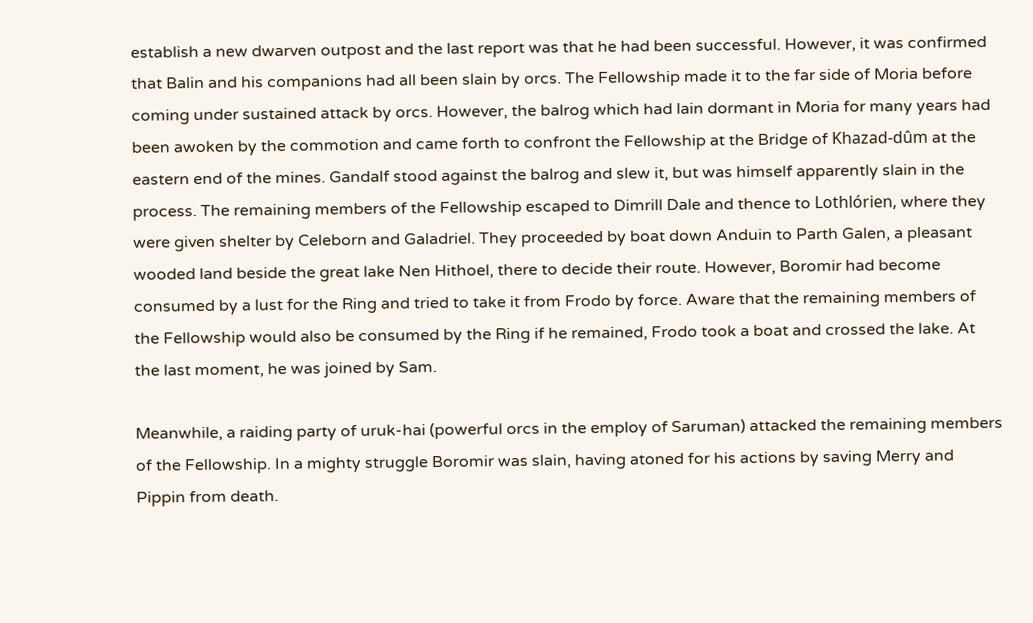establish a new dwarven outpost and the last report was that he had been successful. However, it was confirmed that Balin and his companions had all been slain by orcs. The Fellowship made it to the far side of Moria before coming under sustained attack by orcs. However, the balrog which had lain dormant in Moria for many years had been awoken by the commotion and came forth to confront the Fellowship at the Bridge of Khazad-dûm at the eastern end of the mines. Gandalf stood against the balrog and slew it, but was himself apparently slain in the process. The remaining members of the Fellowship escaped to Dimrill Dale and thence to Lothlórien, where they were given shelter by Celeborn and Galadriel. They proceeded by boat down Anduin to Parth Galen, a pleasant wooded land beside the great lake Nen Hithoel, there to decide their route. However, Boromir had become consumed by a lust for the Ring and tried to take it from Frodo by force. Aware that the remaining members of the Fellowship would also be consumed by the Ring if he remained, Frodo took a boat and crossed the lake. At the last moment, he was joined by Sam.

Meanwhile, a raiding party of uruk-hai (powerful orcs in the employ of Saruman) attacked the remaining members of the Fellowship. In a mighty struggle Boromir was slain, having atoned for his actions by saving Merry and Pippin from death.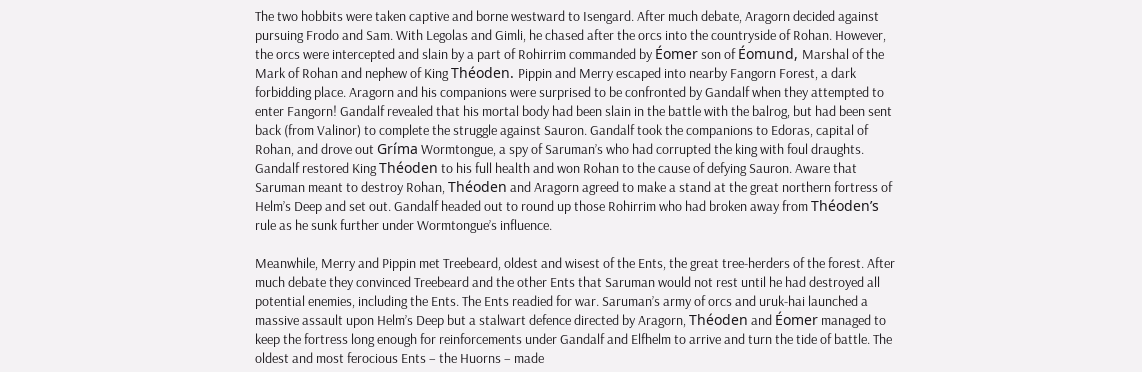The two hobbits were taken captive and borne westward to Isengard. After much debate, Aragorn decided against pursuing Frodo and Sam. With Legolas and Gimli, he chased after the orcs into the countryside of Rohan. However, the orcs were intercepted and slain by a part of Rohirrim commanded by Éomer son of Éomund, Marshal of the Mark of Rohan and nephew of King Théoden. Pippin and Merry escaped into nearby Fangorn Forest, a dark forbidding place. Aragorn and his companions were surprised to be confronted by Gandalf when they attempted to enter Fangorn! Gandalf revealed that his mortal body had been slain in the battle with the balrog, but had been sent back (from Valinor) to complete the struggle against Sauron. Gandalf took the companions to Edoras, capital of Rohan, and drove out Gríma Wormtongue, a spy of Saruman’s who had corrupted the king with foul draughts. Gandalf restored King Théoden to his full health and won Rohan to the cause of defying Sauron. Aware that Saruman meant to destroy Rohan, Théoden and Aragorn agreed to make a stand at the great northern fortress of Helm’s Deep and set out. Gandalf headed out to round up those Rohirrim who had broken away from Théoden’s rule as he sunk further under Wormtongue’s influence.

Meanwhile, Merry and Pippin met Treebeard, oldest and wisest of the Ents, the great tree-herders of the forest. After much debate they convinced Treebeard and the other Ents that Saruman would not rest until he had destroyed all potential enemies, including the Ents. The Ents readied for war. Saruman’s army of orcs and uruk-hai launched a massive assault upon Helm’s Deep but a stalwart defence directed by Aragorn, Théoden and Éomer managed to keep the fortress long enough for reinforcements under Gandalf and Elfhelm to arrive and turn the tide of battle. The oldest and most ferocious Ents – the Huorns – made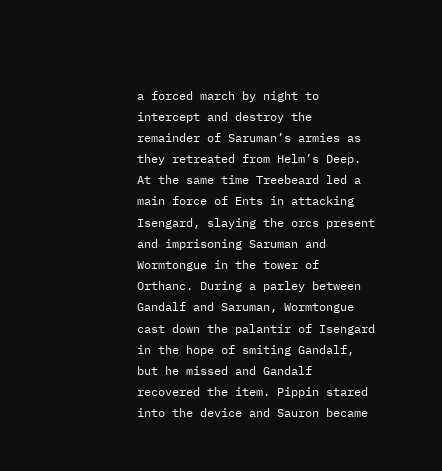a forced march by night to intercept and destroy the remainder of Saruman’s armies as they retreated from Helm’s Deep. At the same time Treebeard led a main force of Ents in attacking Isengard, slaying the orcs present and imprisoning Saruman and Wormtongue in the tower of Orthanc. During a parley between Gandalf and Saruman, Wormtongue cast down the palantír of Isengard in the hope of smiting Gandalf, but he missed and Gandalf recovered the item. Pippin stared into the device and Sauron became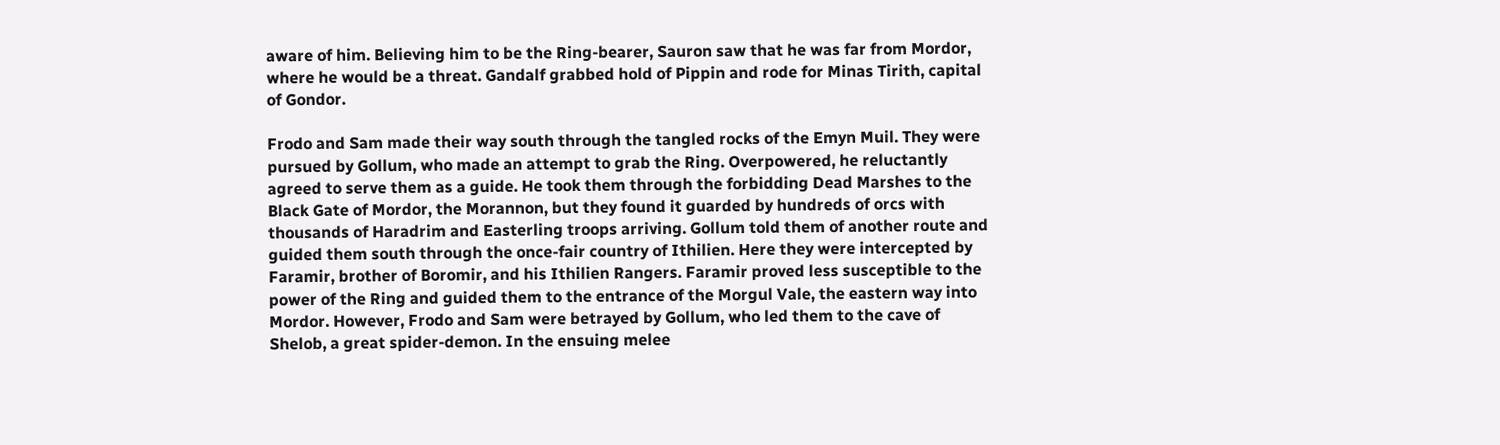aware of him. Believing him to be the Ring-bearer, Sauron saw that he was far from Mordor, where he would be a threat. Gandalf grabbed hold of Pippin and rode for Minas Tirith, capital of Gondor.

Frodo and Sam made their way south through the tangled rocks of the Emyn Muil. They were pursued by Gollum, who made an attempt to grab the Ring. Overpowered, he reluctantly agreed to serve them as a guide. He took them through the forbidding Dead Marshes to the Black Gate of Mordor, the Morannon, but they found it guarded by hundreds of orcs with thousands of Haradrim and Easterling troops arriving. Gollum told them of another route and guided them south through the once-fair country of Ithilien. Here they were intercepted by Faramir, brother of Boromir, and his Ithilien Rangers. Faramir proved less susceptible to the power of the Ring and guided them to the entrance of the Morgul Vale, the eastern way into Mordor. However, Frodo and Sam were betrayed by Gollum, who led them to the cave of Shelob, a great spider-demon. In the ensuing melee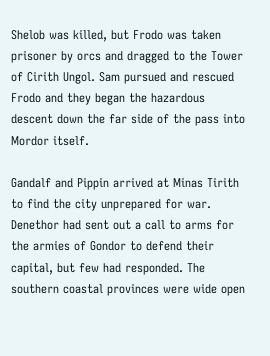Shelob was killed, but Frodo was taken prisoner by orcs and dragged to the Tower of Cirith Ungol. Sam pursued and rescued Frodo and they began the hazardous descent down the far side of the pass into Mordor itself.

Gandalf and Pippin arrived at Minas Tirith to find the city unprepared for war. Denethor had sent out a call to arms for the armies of Gondor to defend their capital, but few had responded. The southern coastal provinces were wide open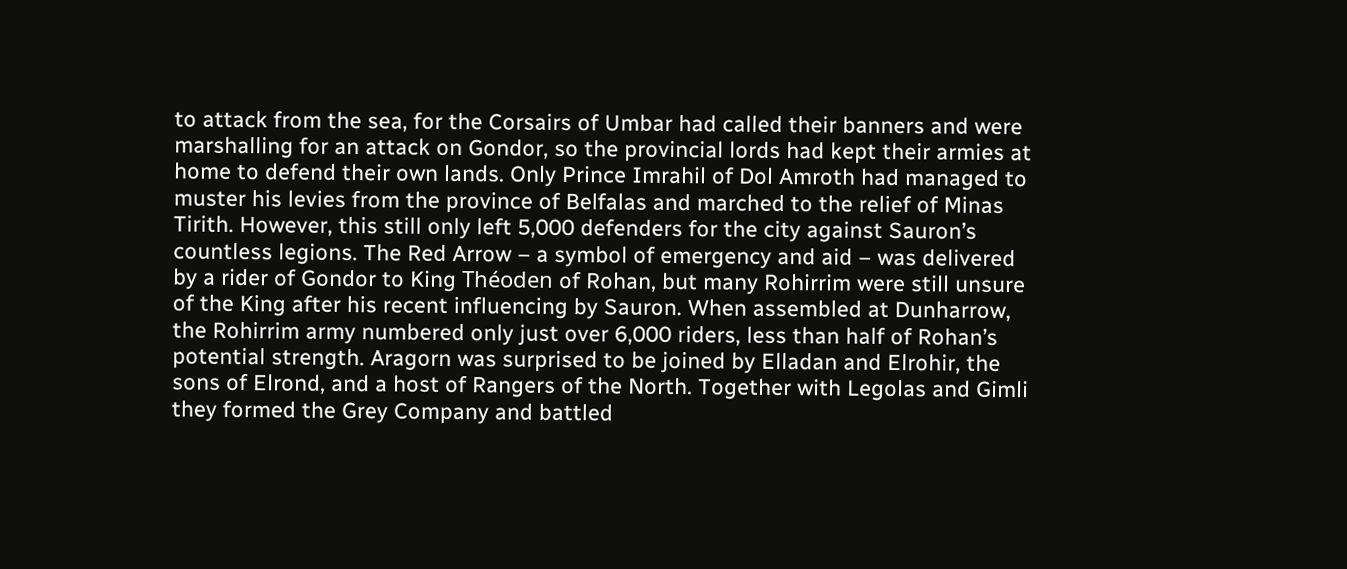to attack from the sea, for the Corsairs of Umbar had called their banners and were marshalling for an attack on Gondor, so the provincial lords had kept their armies at home to defend their own lands. Only Prince Imrahil of Dol Amroth had managed to muster his levies from the province of Belfalas and marched to the relief of Minas Tirith. However, this still only left 5,000 defenders for the city against Sauron’s countless legions. The Red Arrow – a symbol of emergency and aid – was delivered by a rider of Gondor to King Théoden of Rohan, but many Rohirrim were still unsure of the King after his recent influencing by Sauron. When assembled at Dunharrow, the Rohirrim army numbered only just over 6,000 riders, less than half of Rohan’s potential strength. Aragorn was surprised to be joined by Elladan and Elrohir, the sons of Elrond, and a host of Rangers of the North. Together with Legolas and Gimli they formed the Grey Company and battled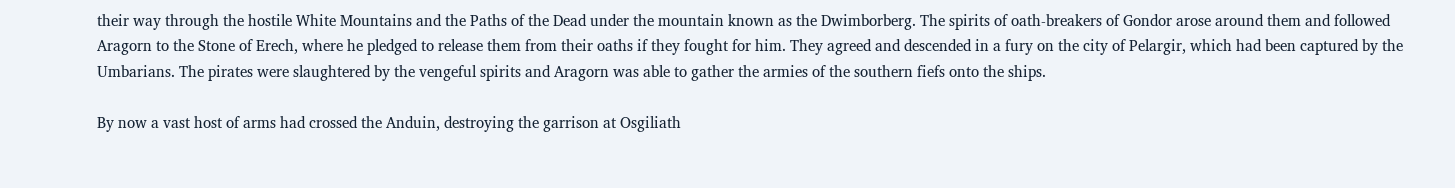their way through the hostile White Mountains and the Paths of the Dead under the mountain known as the Dwimborberg. The spirits of oath-breakers of Gondor arose around them and followed Aragorn to the Stone of Erech, where he pledged to release them from their oaths if they fought for him. They agreed and descended in a fury on the city of Pelargir, which had been captured by the Umbarians. The pirates were slaughtered by the vengeful spirits and Aragorn was able to gather the armies of the southern fiefs onto the ships.

By now a vast host of arms had crossed the Anduin, destroying the garrison at Osgiliath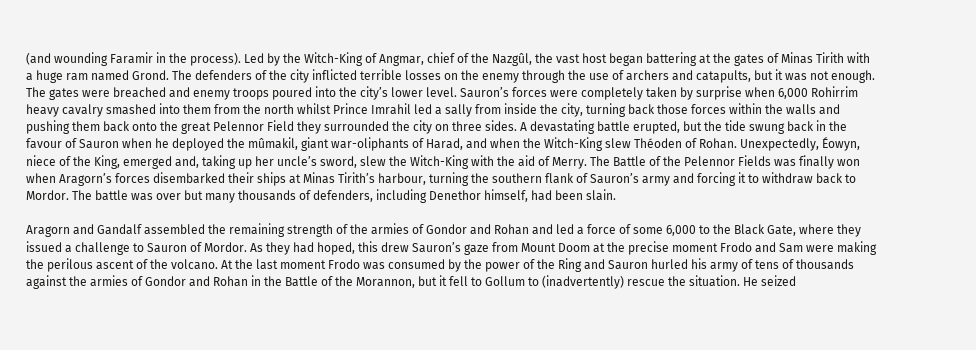(and wounding Faramir in the process). Led by the Witch-King of Angmar, chief of the Nazgûl, the vast host began battering at the gates of Minas Tirith with a huge ram named Grond. The defenders of the city inflicted terrible losses on the enemy through the use of archers and catapults, but it was not enough. The gates were breached and enemy troops poured into the city’s lower level. Sauron’s forces were completely taken by surprise when 6,000 Rohirrim heavy cavalry smashed into them from the north whilst Prince Imrahil led a sally from inside the city, turning back those forces within the walls and pushing them back onto the great Pelennor Field they surrounded the city on three sides. A devastating battle erupted, but the tide swung back in the favour of Sauron when he deployed the mûmakil, giant war-oliphants of Harad, and when the Witch-King slew Théoden of Rohan. Unexpectedly, Éowyn, niece of the King, emerged and, taking up her uncle’s sword, slew the Witch-King with the aid of Merry. The Battle of the Pelennor Fields was finally won when Aragorn’s forces disembarked their ships at Minas Tirith’s harbour, turning the southern flank of Sauron’s army and forcing it to withdraw back to Mordor. The battle was over but many thousands of defenders, including Denethor himself, had been slain.

Aragorn and Gandalf assembled the remaining strength of the armies of Gondor and Rohan and led a force of some 6,000 to the Black Gate, where they issued a challenge to Sauron of Mordor. As they had hoped, this drew Sauron’s gaze from Mount Doom at the precise moment Frodo and Sam were making the perilous ascent of the volcano. At the last moment Frodo was consumed by the power of the Ring and Sauron hurled his army of tens of thousands against the armies of Gondor and Rohan in the Battle of the Morannon, but it fell to Gollum to (inadvertently) rescue the situation. He seized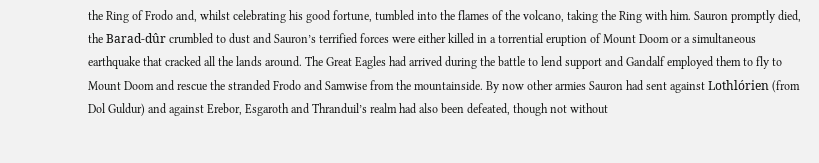the Ring of Frodo and, whilst celebrating his good fortune, tumbled into the flames of the volcano, taking the Ring with him. Sauron promptly died, the Barad-dûr crumbled to dust and Sauron’s terrified forces were either killed in a torrential eruption of Mount Doom or a simultaneous earthquake that cracked all the lands around. The Great Eagles had arrived during the battle to lend support and Gandalf employed them to fly to Mount Doom and rescue the stranded Frodo and Samwise from the mountainside. By now other armies Sauron had sent against Lothlórien (from Dol Guldur) and against Erebor, Esgaroth and Thranduil’s realm had also been defeated, though not without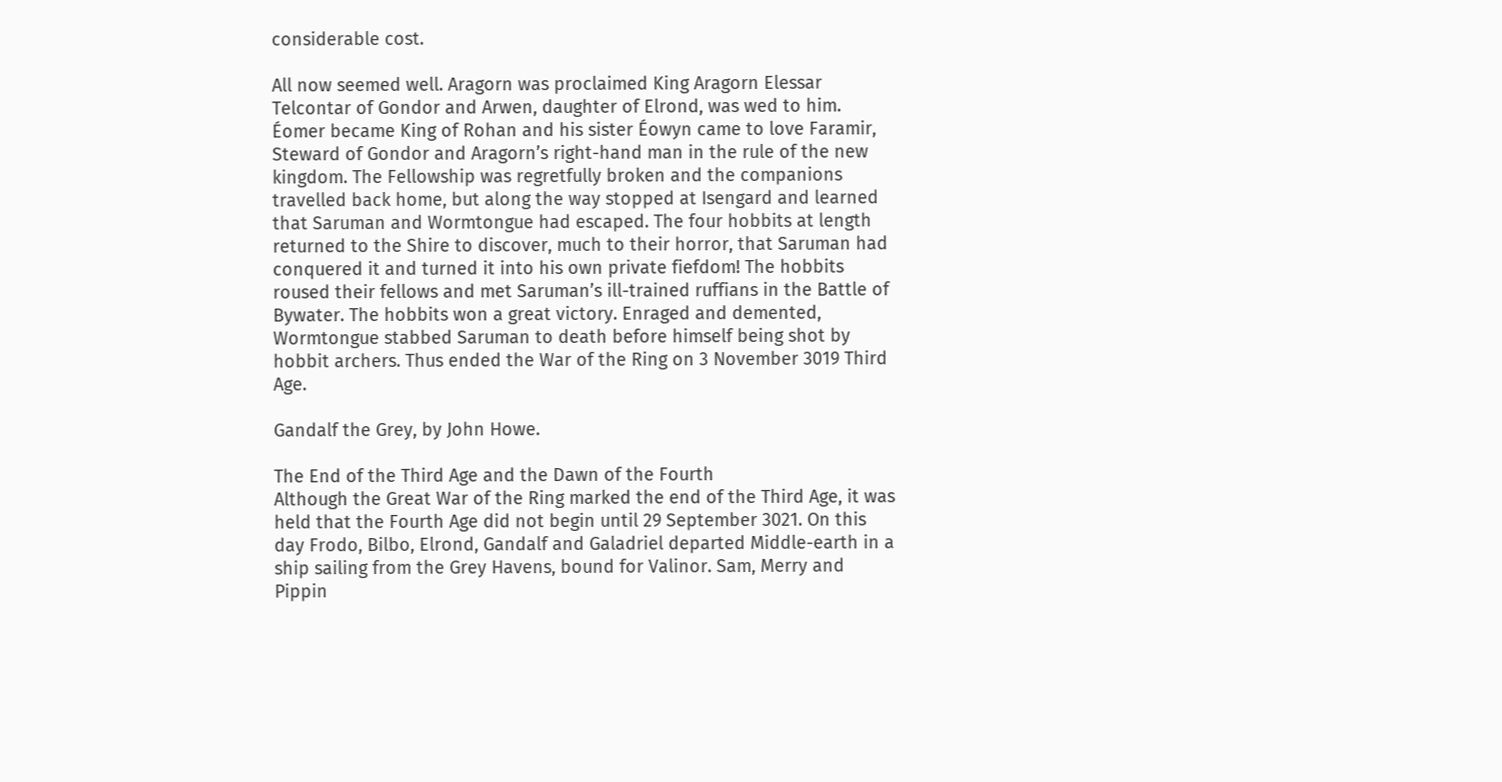considerable cost.

All now seemed well. Aragorn was proclaimed King Aragorn Elessar Telcontar of Gondor and Arwen, daughter of Elrond, was wed to him. Éomer became King of Rohan and his sister Éowyn came to love Faramir, Steward of Gondor and Aragorn’s right-hand man in the rule of the new kingdom. The Fellowship was regretfully broken and the companions travelled back home, but along the way stopped at Isengard and learned that Saruman and Wormtongue had escaped. The four hobbits at length returned to the Shire to discover, much to their horror, that Saruman had conquered it and turned it into his own private fiefdom! The hobbits roused their fellows and met Saruman’s ill-trained ruffians in the Battle of Bywater. The hobbits won a great victory. Enraged and demented, Wormtongue stabbed Saruman to death before himself being shot by hobbit archers. Thus ended the War of the Ring on 3 November 3019 Third Age.

Gandalf the Grey, by John Howe.

The End of the Third Age and the Dawn of the Fourth
Although the Great War of the Ring marked the end of the Third Age, it was held that the Fourth Age did not begin until 29 September 3021. On this day Frodo, Bilbo, Elrond, Gandalf and Galadriel departed Middle-earth in a ship sailing from the Grey Havens, bound for Valinor. Sam, Merry and Pippin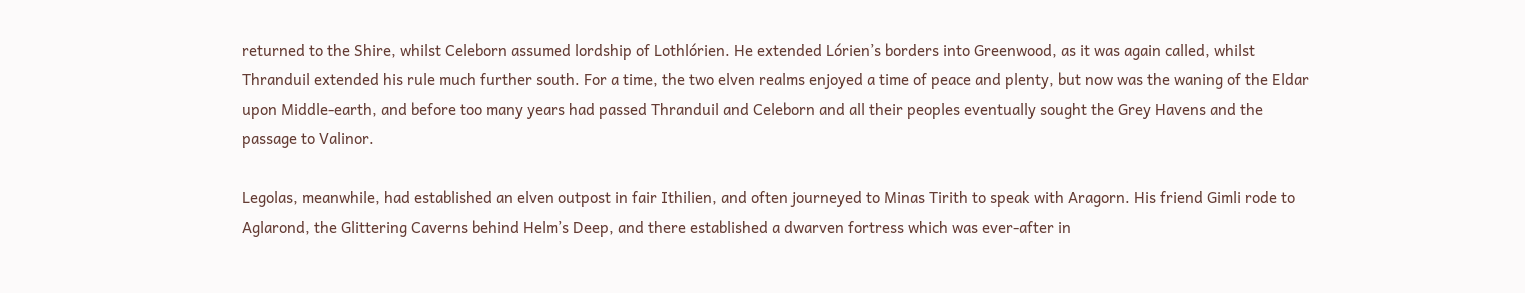returned to the Shire, whilst Celeborn assumed lordship of Lothlórien. He extended Lórien’s borders into Greenwood, as it was again called, whilst Thranduil extended his rule much further south. For a time, the two elven realms enjoyed a time of peace and plenty, but now was the waning of the Eldar upon Middle-earth, and before too many years had passed Thranduil and Celeborn and all their peoples eventually sought the Grey Havens and the passage to Valinor.

Legolas, meanwhile, had established an elven outpost in fair Ithilien, and often journeyed to Minas Tirith to speak with Aragorn. His friend Gimli rode to Aglarond, the Glittering Caverns behind Helm’s Deep, and there established a dwarven fortress which was ever-after in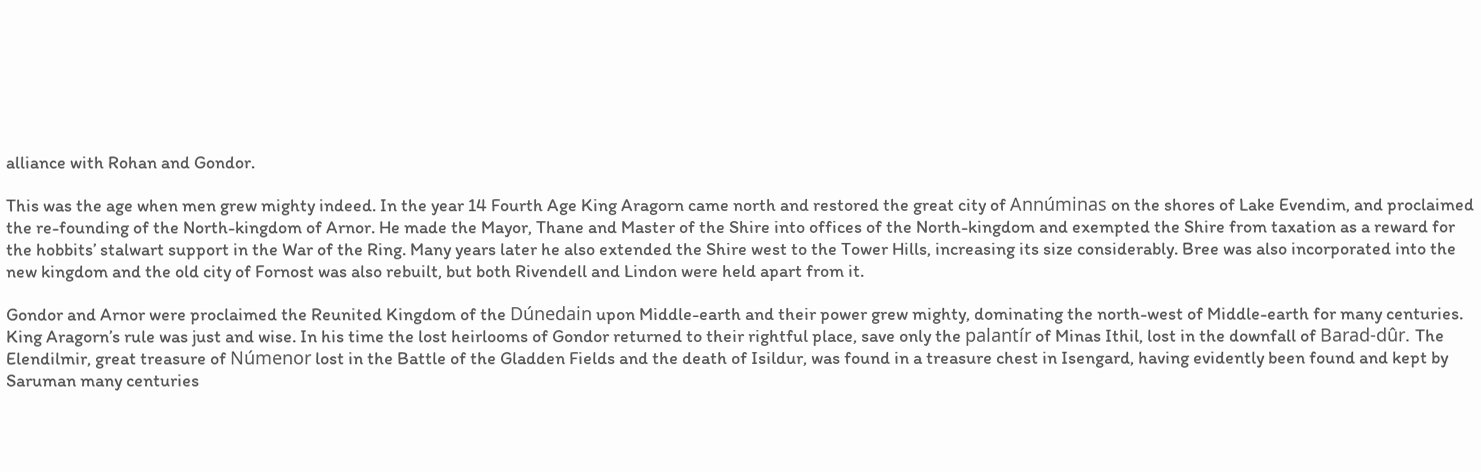alliance with Rohan and Gondor.

This was the age when men grew mighty indeed. In the year 14 Fourth Age King Aragorn came north and restored the great city of Annúminas on the shores of Lake Evendim, and proclaimed the re-founding of the North-kingdom of Arnor. He made the Mayor, Thane and Master of the Shire into offices of the North-kingdom and exempted the Shire from taxation as a reward for the hobbits’ stalwart support in the War of the Ring. Many years later he also extended the Shire west to the Tower Hills, increasing its size considerably. Bree was also incorporated into the new kingdom and the old city of Fornost was also rebuilt, but both Rivendell and Lindon were held apart from it.

Gondor and Arnor were proclaimed the Reunited Kingdom of the Dúnedain upon Middle-earth and their power grew mighty, dominating the north-west of Middle-earth for many centuries. King Aragorn’s rule was just and wise. In his time the lost heirlooms of Gondor returned to their rightful place, save only the palantír of Minas Ithil, lost in the downfall of Barad-dûr. The Elendilmir, great treasure of Númenor lost in the Battle of the Gladden Fields and the death of Isildur, was found in a treasure chest in Isengard, having evidently been found and kept by Saruman many centuries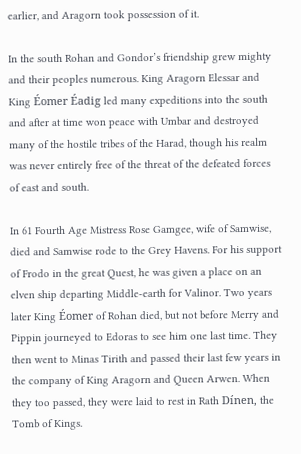earlier, and Aragorn took possession of it.

In the south Rohan and Gondor’s friendship grew mighty and their peoples numerous. King Aragorn Elessar and King Éomer Éadig led many expeditions into the south and after at time won peace with Umbar and destroyed many of the hostile tribes of the Harad, though his realm was never entirely free of the threat of the defeated forces of east and south.

In 61 Fourth Age Mistress Rose Gamgee, wife of Samwise, died and Samwise rode to the Grey Havens. For his support of Frodo in the great Quest, he was given a place on an elven ship departing Middle-earth for Valinor. Two years later King Éomer of Rohan died, but not before Merry and Pippin journeyed to Edoras to see him one last time. They then went to Minas Tirith and passed their last few years in the company of King Aragorn and Queen Arwen. When they too passed, they were laid to rest in Rath Dínen, the Tomb of Kings.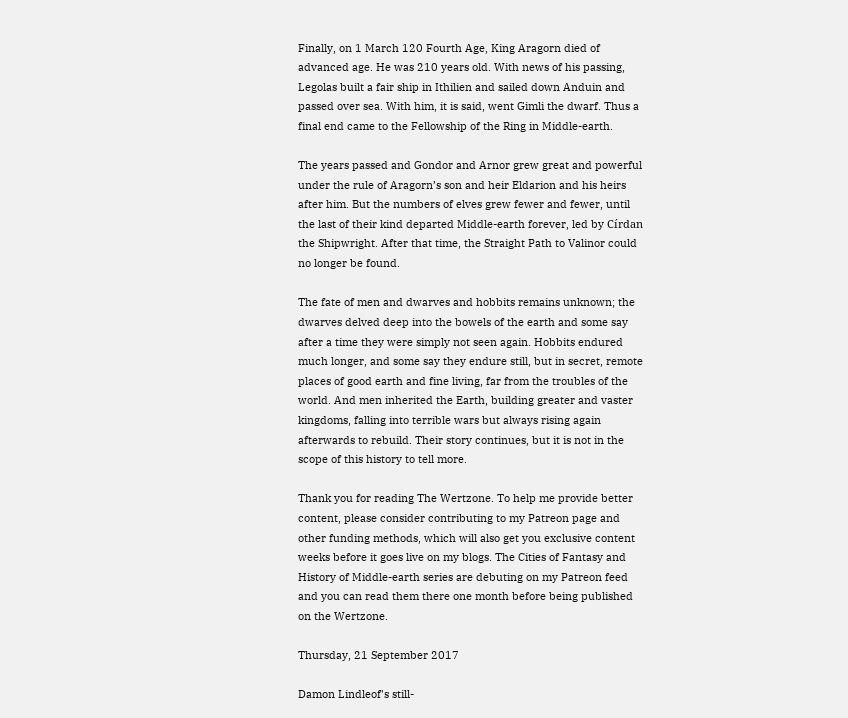Finally, on 1 March 120 Fourth Age, King Aragorn died of advanced age. He was 210 years old. With news of his passing, Legolas built a fair ship in Ithilien and sailed down Anduin and passed over sea. With him, it is said, went Gimli the dwarf. Thus a final end came to the Fellowship of the Ring in Middle-earth.

The years passed and Gondor and Arnor grew great and powerful under the rule of Aragorn’s son and heir Eldarion and his heirs after him. But the numbers of elves grew fewer and fewer, until the last of their kind departed Middle-earth forever, led by Círdan the Shipwright. After that time, the Straight Path to Valinor could no longer be found.

The fate of men and dwarves and hobbits remains unknown; the dwarves delved deep into the bowels of the earth and some say after a time they were simply not seen again. Hobbits endured much longer, and some say they endure still, but in secret, remote places of good earth and fine living, far from the troubles of the world. And men inherited the Earth, building greater and vaster kingdoms, falling into terrible wars but always rising again afterwards to rebuild. Their story continues, but it is not in the scope of this history to tell more.

Thank you for reading The Wertzone. To help me provide better content, please consider contributing to my Patreon page and other funding methods, which will also get you exclusive content weeks before it goes live on my blogs. The Cities of Fantasy and History of Middle-earth series are debuting on my Patreon feed and you can read them there one month before being published on the Wertzone.

Thursday, 21 September 2017

Damon Lindleof's still-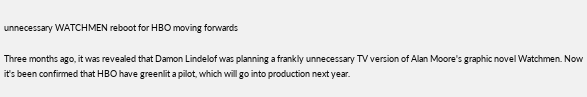unnecessary WATCHMEN reboot for HBO moving forwards

Three months ago, it was revealed that Damon Lindelof was planning a frankly unnecessary TV version of Alan Moore's graphic novel Watchmen. Now it's been confirmed that HBO have greenlit a pilot, which will go into production next year.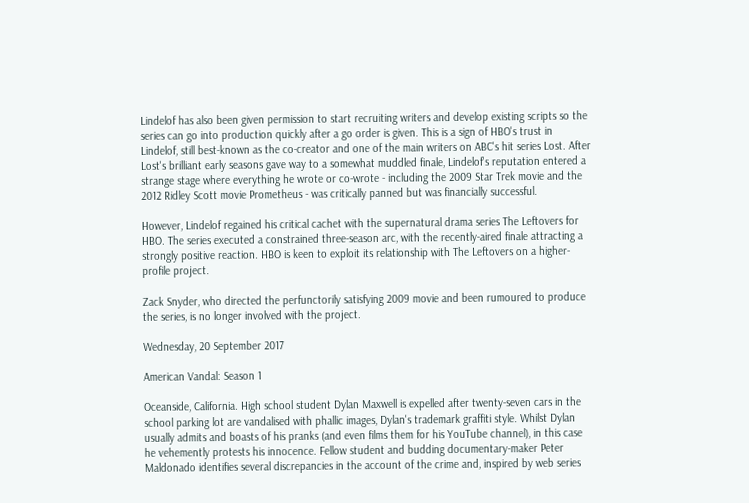Lindelof has also been given permission to start recruiting writers and develop existing scripts so the series can go into production quickly after a go order is given. This is a sign of HBO's trust in Lindelof, still best-known as the co-creator and one of the main writers on ABC's hit series Lost. After Lost's brilliant early seasons gave way to a somewhat muddled finale, Lindelof's reputation entered a strange stage where everything he wrote or co-wrote - including the 2009 Star Trek movie and the 2012 Ridley Scott movie Prometheus - was critically panned but was financially successful.

However, Lindelof regained his critical cachet with the supernatural drama series The Leftovers for HBO. The series executed a constrained three-season arc, with the recently-aired finale attracting a strongly positive reaction. HBO is keen to exploit its relationship with The Leftovers on a higher-profile project.

Zack Snyder, who directed the perfunctorily satisfying 2009 movie and been rumoured to produce the series, is no longer involved with the project.

Wednesday, 20 September 2017

American Vandal: Season 1

Oceanside, California. High school student Dylan Maxwell is expelled after twenty-seven cars in the school parking lot are vandalised with phallic images, Dylan's trademark graffiti style. Whilst Dylan usually admits and boasts of his pranks (and even films them for his YouTube channel), in this case he vehemently protests his innocence. Fellow student and budding documentary-maker Peter Maldonado identifies several discrepancies in the account of the crime and, inspired by web series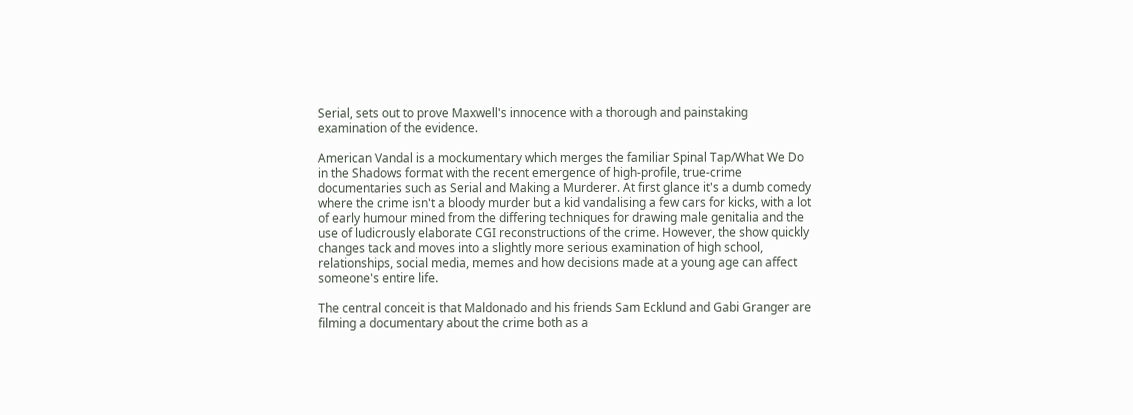Serial, sets out to prove Maxwell's innocence with a thorough and painstaking examination of the evidence.

American Vandal is a mockumentary which merges the familiar Spinal Tap/What We Do in the Shadows format with the recent emergence of high-profile, true-crime documentaries such as Serial and Making a Murderer. At first glance it's a dumb comedy where the crime isn't a bloody murder but a kid vandalising a few cars for kicks, with a lot of early humour mined from the differing techniques for drawing male genitalia and the use of ludicrously elaborate CGI reconstructions of the crime. However, the show quickly changes tack and moves into a slightly more serious examination of high school, relationships, social media, memes and how decisions made at a young age can affect someone's entire life.

The central conceit is that Maldonado and his friends Sam Ecklund and Gabi Granger are filming a documentary about the crime both as a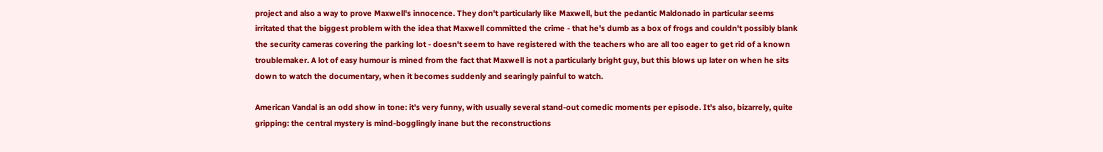project and also a way to prove Maxwell's innocence. They don't particularly like Maxwell, but the pedantic Maldonado in particular seems irritated that the biggest problem with the idea that Maxwell committed the crime - that he's dumb as a box of frogs and couldn't possibly blank the security cameras covering the parking lot - doesn't seem to have registered with the teachers who are all too eager to get rid of a known troublemaker. A lot of easy humour is mined from the fact that Maxwell is not a particularly bright guy, but this blows up later on when he sits down to watch the documentary, when it becomes suddenly and searingly painful to watch.

American Vandal is an odd show in tone: it's very funny, with usually several stand-out comedic moments per episode. It's also, bizarrely, quite gripping: the central mystery is mind-bogglingly inane but the reconstructions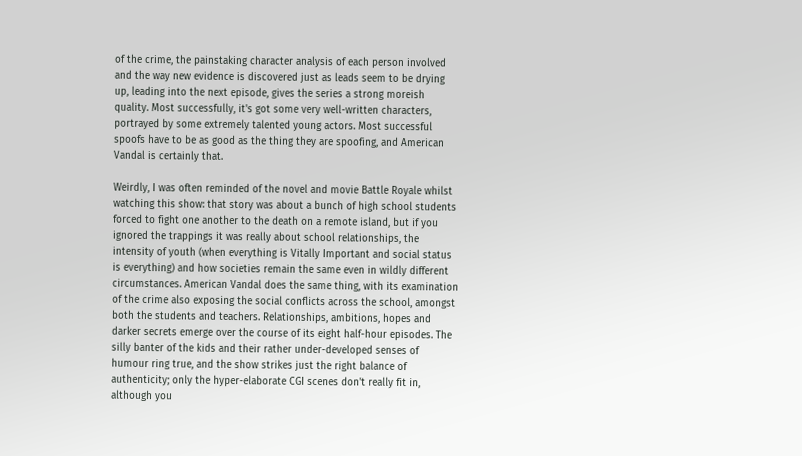of the crime, the painstaking character analysis of each person involved and the way new evidence is discovered just as leads seem to be drying up, leading into the next episode, gives the series a strong moreish quality. Most successfully, it's got some very well-written characters, portrayed by some extremely talented young actors. Most successful spoofs have to be as good as the thing they are spoofing, and American Vandal is certainly that.

Weirdly, I was often reminded of the novel and movie Battle Royale whilst watching this show: that story was about a bunch of high school students forced to fight one another to the death on a remote island, but if you ignored the trappings it was really about school relationships, the intensity of youth (when everything is Vitally Important and social status is everything) and how societies remain the same even in wildly different circumstances. American Vandal does the same thing, with its examination of the crime also exposing the social conflicts across the school, amongst both the students and teachers. Relationships, ambitions, hopes and darker secrets emerge over the course of its eight half-hour episodes. The silly banter of the kids and their rather under-developed senses of humour ring true, and the show strikes just the right balance of authenticity; only the hyper-elaborate CGI scenes don't really fit in, although you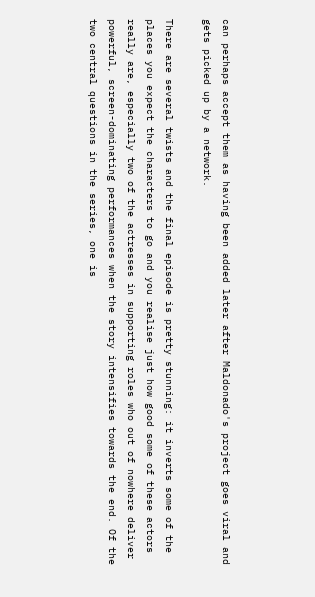can perhaps accept them as having been added later after Maldonado's project goes viral and gets picked up by a network.

There are several twists and the final episode is pretty stunning: it inverts some of the places you expect the characters to go and you realise just how good some of these actors really are, especially two of the actresses in supporting roles who out of nowhere deliver powerful, screen-dominating performances when the story intensifies towards the end. Of the two central questions in the series, one is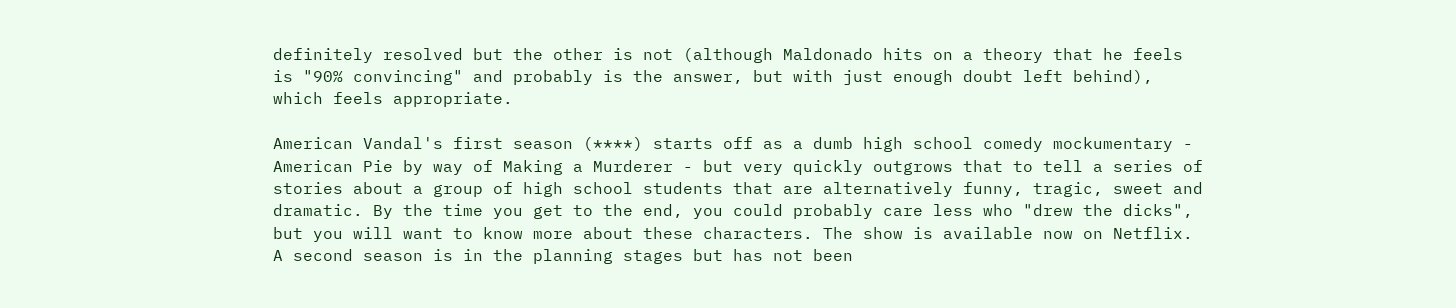definitely resolved but the other is not (although Maldonado hits on a theory that he feels is "90% convincing" and probably is the answer, but with just enough doubt left behind), which feels appropriate.

American Vandal's first season (****) starts off as a dumb high school comedy mockumentary - American Pie by way of Making a Murderer - but very quickly outgrows that to tell a series of stories about a group of high school students that are alternatively funny, tragic, sweet and dramatic. By the time you get to the end, you could probably care less who "drew the dicks", but you will want to know more about these characters. The show is available now on Netflix. A second season is in the planning stages but has not been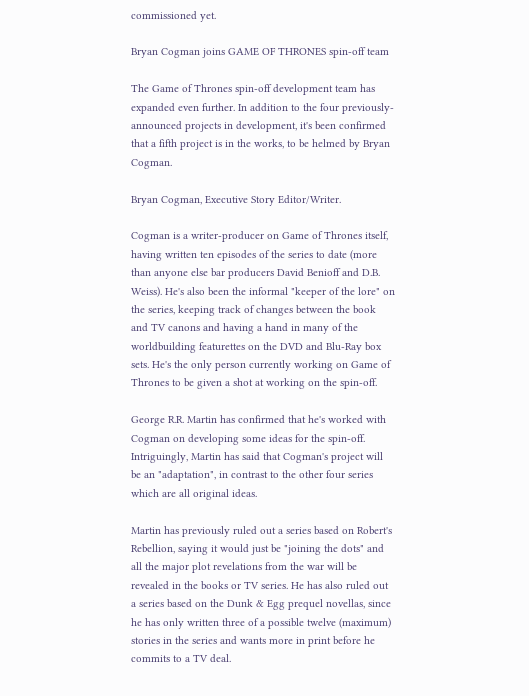commissioned yet.

Bryan Cogman joins GAME OF THRONES spin-off team

The Game of Thrones spin-off development team has expanded even further. In addition to the four previously-announced projects in development, it's been confirmed that a fifth project is in the works, to be helmed by Bryan Cogman.

Bryan Cogman, Executive Story Editor/Writer.

Cogman is a writer-producer on Game of Thrones itself, having written ten episodes of the series to date (more than anyone else bar producers David Benioff and D.B. Weiss). He's also been the informal "keeper of the lore" on the series, keeping track of changes between the book and TV canons and having a hand in many of the worldbuilding featurettes on the DVD and Blu-Ray box sets. He's the only person currently working on Game of Thrones to be given a shot at working on the spin-off.

George R.R. Martin has confirmed that he's worked with Cogman on developing some ideas for the spin-off. Intriguingly, Martin has said that Cogman's project will be an "adaptation", in contrast to the other four series which are all original ideas.

Martin has previously ruled out a series based on Robert's Rebellion, saying it would just be "joining the dots" and all the major plot revelations from the war will be revealed in the books or TV series. He has also ruled out a series based on the Dunk & Egg prequel novellas, since he has only written three of a possible twelve (maximum) stories in the series and wants more in print before he commits to a TV deal.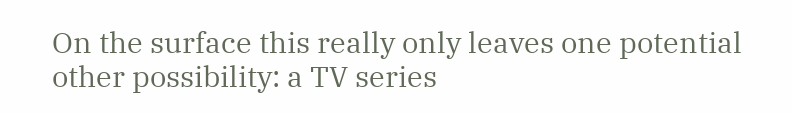On the surface this really only leaves one potential other possibility: a TV series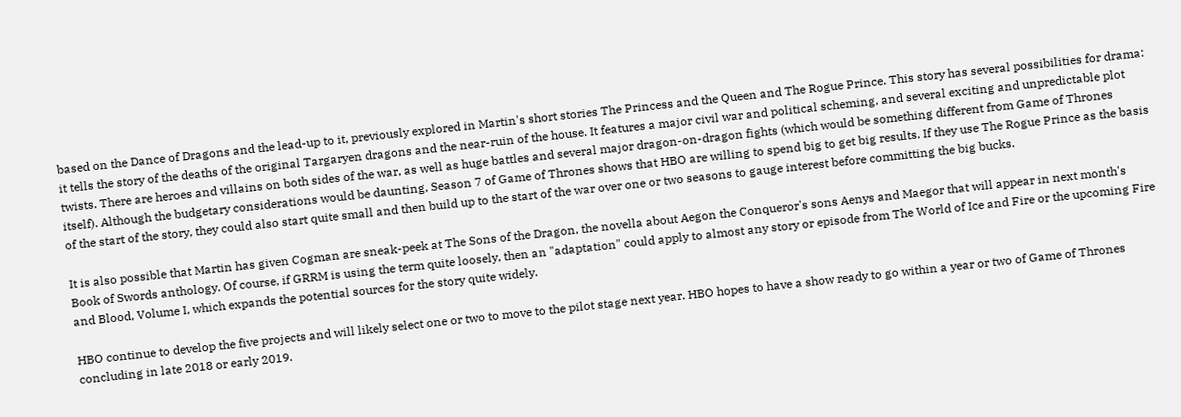based on the Dance of Dragons and the lead-up to it, previously explored in Martin's short stories The Princess and the Queen and The Rogue Prince. This story has several possibilities for drama: it tells the story of the deaths of the original Targaryen dragons and the near-ruin of the house. It features a major civil war and political scheming, and several exciting and unpredictable plot twists. There are heroes and villains on both sides of the war, as well as huge battles and several major dragon-on-dragon fights (which would be something different from Game of Thrones itself). Although the budgetary considerations would be daunting, Season 7 of Game of Thrones shows that HBO are willing to spend big to get big results. If they use The Rogue Prince as the basis of the start of the story, they could also start quite small and then build up to the start of the war over one or two seasons to gauge interest before committing the big bucks.

It is also possible that Martin has given Cogman are sneak-peek at The Sons of the Dragon, the novella about Aegon the Conqueror's sons Aenys and Maegor that will appear in next month's Book of Swords anthology. Of course, if GRRM is using the term quite loosely, then an "adaptation" could apply to almost any story or episode from The World of Ice and Fire or the upcoming Fire and Blood, Volume I, which expands the potential sources for the story quite widely.

HBO continue to develop the five projects and will likely select one or two to move to the pilot stage next year. HBO hopes to have a show ready to go within a year or two of Game of Thrones concluding in late 2018 or early 2019.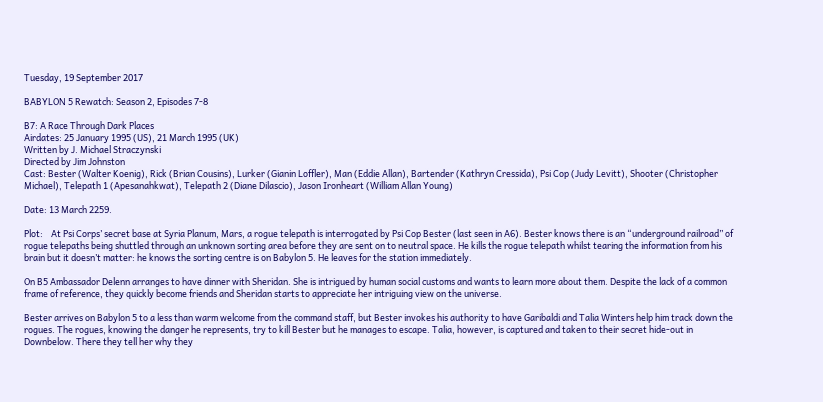Tuesday, 19 September 2017

BABYLON 5 Rewatch: Season 2, Episodes 7-8

B7: A Race Through Dark Places
Airdates: 25 January 1995 (US), 21 March 1995 (UK)
Written by J. Michael Straczynski
Directed by Jim Johnston
Cast: Bester (Walter Koenig), Rick (Brian Cousins), Lurker (Gianin Loffler), Man (Eddie Allan), Bartender (Kathryn Cressida), Psi Cop (Judy Levitt), Shooter (Christopher Michael), Telepath 1 (Apesanahkwat), Telepath 2 (Diane Dilascio), Jason Ironheart (William Allan Young)

Date: 13 March 2259.

Plot:    At Psi Corps’ secret base at Syria Planum, Mars, a rogue telepath is interrogated by Psi Cop Bester (last seen in A6). Bester knows there is an “underground railroad” of rogue telepaths being shuttled through an unknown sorting area before they are sent on to neutral space. He kills the rogue telepath whilst tearing the information from his brain but it doesn’t matter: he knows the sorting centre is on Babylon 5. He leaves for the station immediately.

On B5 Ambassador Delenn arranges to have dinner with Sheridan. She is intrigued by human social customs and wants to learn more about them. Despite the lack of a common frame of reference, they quickly become friends and Sheridan starts to appreciate her intriguing view on the universe.

Bester arrives on Babylon 5 to a less than warm welcome from the command staff, but Bester invokes his authority to have Garibaldi and Talia Winters help him track down the rogues. The rogues, knowing the danger he represents, try to kill Bester but he manages to escape. Talia, however, is captured and taken to their secret hide-out in Downbelow. There they tell her why they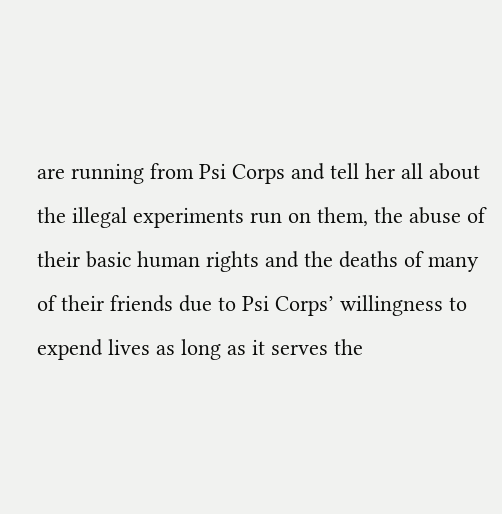are running from Psi Corps and tell her all about the illegal experiments run on them, the abuse of their basic human rights and the deaths of many of their friends due to Psi Corps’ willingness to expend lives as long as it serves the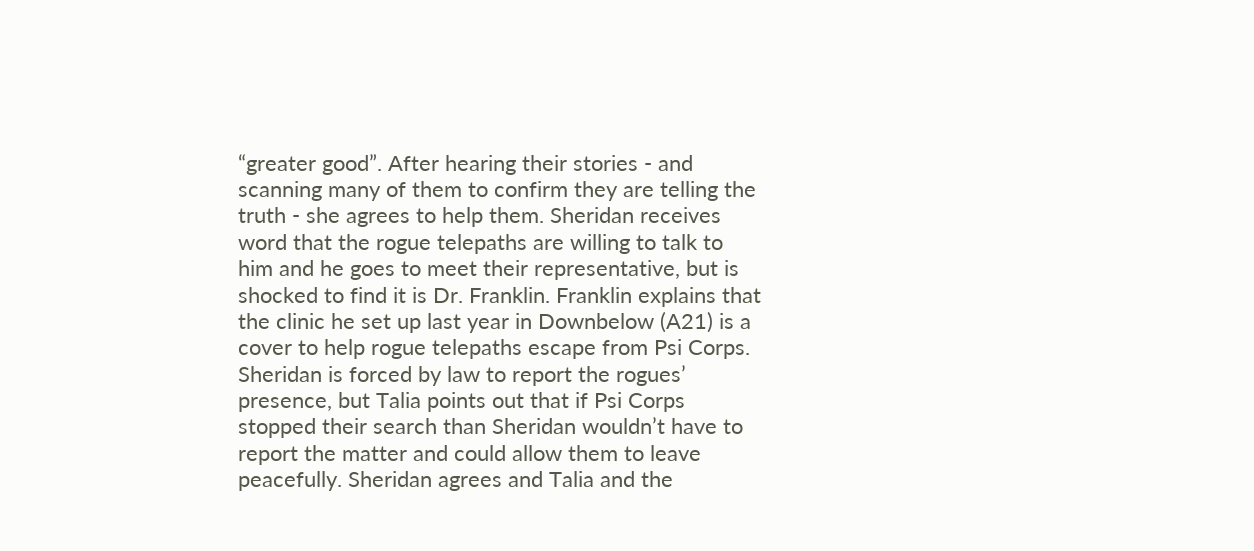“greater good”. After hearing their stories - and scanning many of them to confirm they are telling the truth - she agrees to help them. Sheridan receives word that the rogue telepaths are willing to talk to him and he goes to meet their representative, but is shocked to find it is Dr. Franklin. Franklin explains that the clinic he set up last year in Downbelow (A21) is a cover to help rogue telepaths escape from Psi Corps. Sheridan is forced by law to report the rogues’ presence, but Talia points out that if Psi Corps stopped their search than Sheridan wouldn’t have to report the matter and could allow them to leave peacefully. Sheridan agrees and Talia and the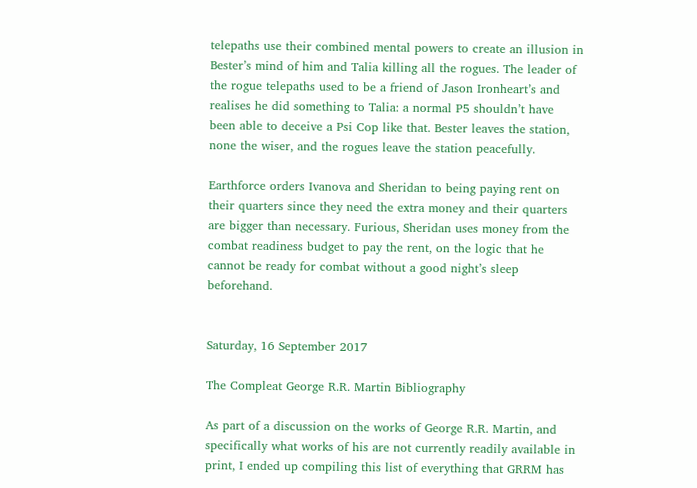telepaths use their combined mental powers to create an illusion in Bester’s mind of him and Talia killing all the rogues. The leader of the rogue telepaths used to be a friend of Jason Ironheart’s and realises he did something to Talia: a normal P5 shouldn’t have been able to deceive a Psi Cop like that. Bester leaves the station, none the wiser, and the rogues leave the station peacefully.

Earthforce orders Ivanova and Sheridan to being paying rent on their quarters since they need the extra money and their quarters are bigger than necessary. Furious, Sheridan uses money from the combat readiness budget to pay the rent, on the logic that he cannot be ready for combat without a good night’s sleep beforehand.


Saturday, 16 September 2017

The Compleat George R.R. Martin Bibliography

As part of a discussion on the works of George R.R. Martin, and specifically what works of his are not currently readily available in print, I ended up compiling this list of everything that GRRM has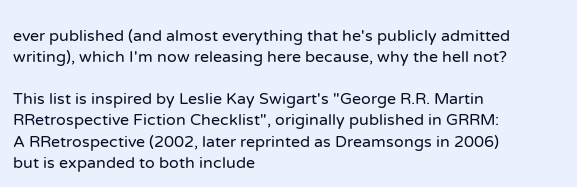ever published (and almost everything that he's publicly admitted writing), which I'm now releasing here because, why the hell not?

This list is inspired by Leslie Kay Swigart's "George R.R. Martin RRetrospective Fiction Checklist", originally published in GRRM: A RRetrospective (2002, later reprinted as Dreamsongs in 2006) but is expanded to both include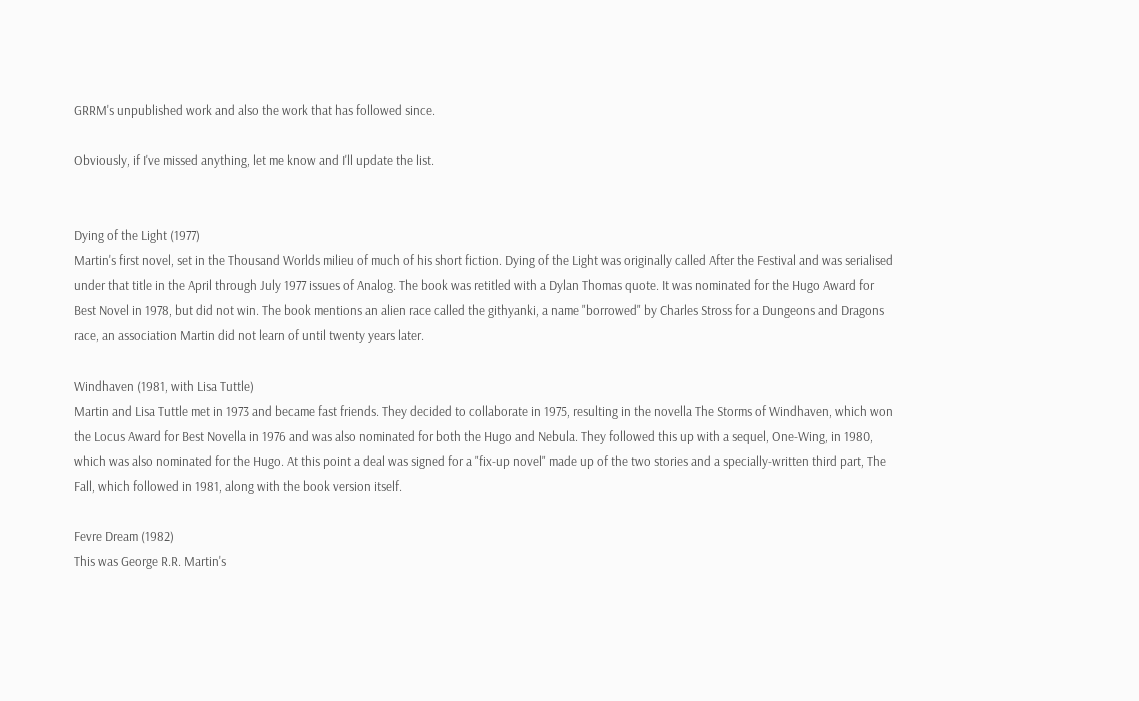GRRM's unpublished work and also the work that has followed since.

Obviously, if I've missed anything, let me know and I'll update the list.


Dying of the Light (1977)
Martin's first novel, set in the Thousand Worlds milieu of much of his short fiction. Dying of the Light was originally called After the Festival and was serialised under that title in the April through July 1977 issues of Analog. The book was retitled with a Dylan Thomas quote. It was nominated for the Hugo Award for Best Novel in 1978, but did not win. The book mentions an alien race called the githyanki, a name "borrowed" by Charles Stross for a Dungeons and Dragons race, an association Martin did not learn of until twenty years later.

Windhaven (1981, with Lisa Tuttle)
Martin and Lisa Tuttle met in 1973 and became fast friends. They decided to collaborate in 1975, resulting in the novella The Storms of Windhaven, which won the Locus Award for Best Novella in 1976 and was also nominated for both the Hugo and Nebula. They followed this up with a sequel, One-Wing, in 1980, which was also nominated for the Hugo. At this point a deal was signed for a "fix-up novel" made up of the two stories and a specially-written third part, The Fall, which followed in 1981, along with the book version itself.

Fevre Dream (1982)
This was George R.R. Martin's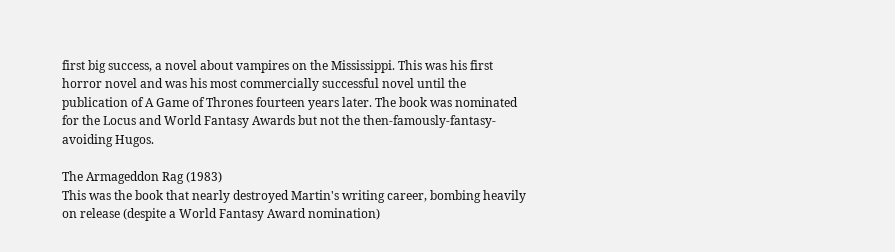first big success, a novel about vampires on the Mississippi. This was his first horror novel and was his most commercially successful novel until the publication of A Game of Thrones fourteen years later. The book was nominated for the Locus and World Fantasy Awards but not the then-famously-fantasy-avoiding Hugos.

The Armageddon Rag (1983)
This was the book that nearly destroyed Martin's writing career, bombing heavily on release (despite a World Fantasy Award nomination)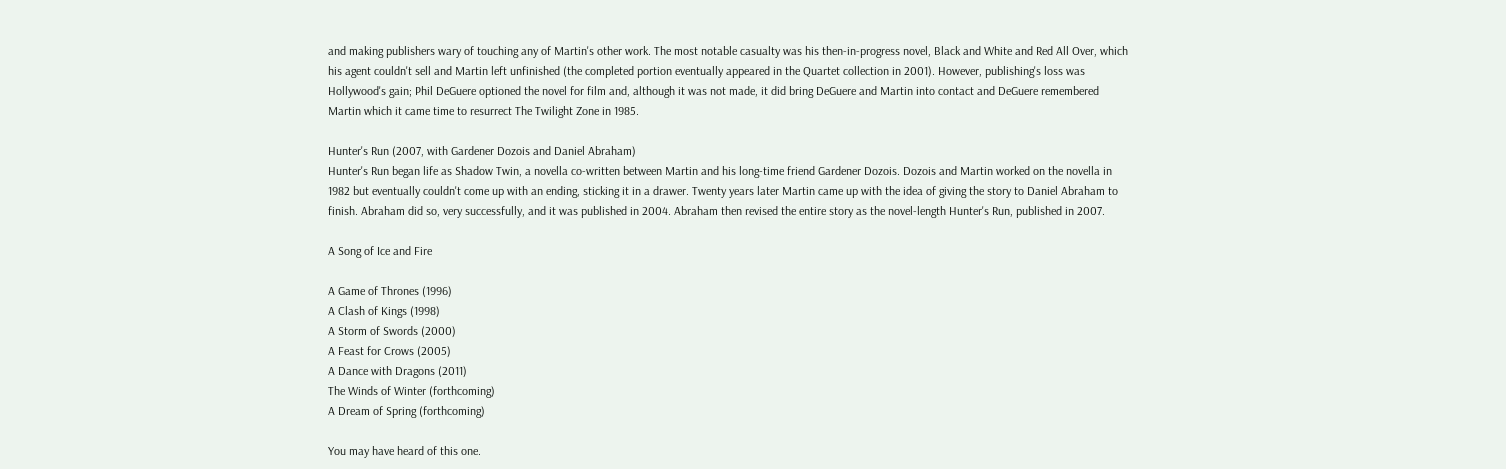and making publishers wary of touching any of Martin's other work. The most notable casualty was his then-in-progress novel, Black and White and Red All Over, which his agent couldn't sell and Martin left unfinished (the completed portion eventually appeared in the Quartet collection in 2001). However, publishing's loss was Hollywood's gain; Phil DeGuere optioned the novel for film and, although it was not made, it did bring DeGuere and Martin into contact and DeGuere remembered Martin which it came time to resurrect The Twilight Zone in 1985.

Hunter's Run (2007, with Gardener Dozois and Daniel Abraham)
Hunter's Run began life as Shadow Twin, a novella co-written between Martin and his long-time friend Gardener Dozois. Dozois and Martin worked on the novella in 1982 but eventually couldn't come up with an ending, sticking it in a drawer. Twenty years later Martin came up with the idea of giving the story to Daniel Abraham to finish. Abraham did so, very successfully, and it was published in 2004. Abraham then revised the entire story as the novel-length Hunter's Run, published in 2007.

A Song of Ice and Fire

A Game of Thrones (1996)
A Clash of Kings (1998)
A Storm of Swords (2000)
A Feast for Crows (2005)
A Dance with Dragons (2011)
The Winds of Winter (forthcoming)
A Dream of Spring (forthcoming)

You may have heard of this one.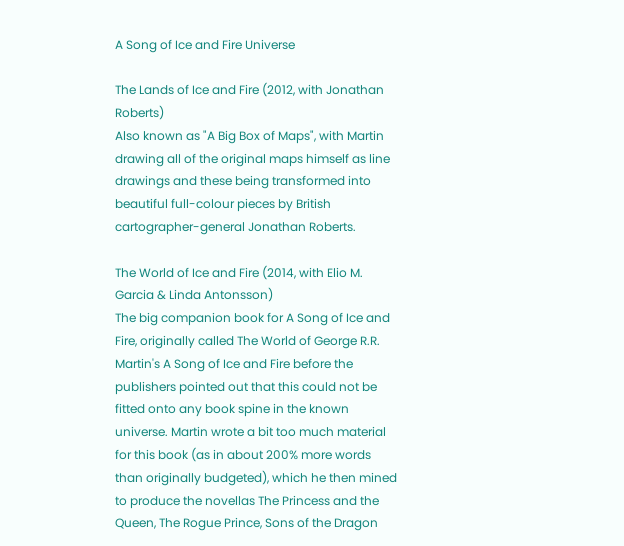A Song of Ice and Fire Universe

The Lands of Ice and Fire (2012, with Jonathan Roberts)
Also known as "A Big Box of Maps", with Martin drawing all of the original maps himself as line drawings and these being transformed into beautiful full-colour pieces by British cartographer-general Jonathan Roberts.

The World of Ice and Fire (2014, with Elio M. Garcia & Linda Antonsson)
The big companion book for A Song of Ice and Fire, originally called The World of George R.R. Martin's A Song of Ice and Fire before the publishers pointed out that this could not be fitted onto any book spine in the known universe. Martin wrote a bit too much material for this book (as in about 200% more words than originally budgeted), which he then mined to produce the novellas The Princess and the Queen, The Rogue Prince, Sons of the Dragon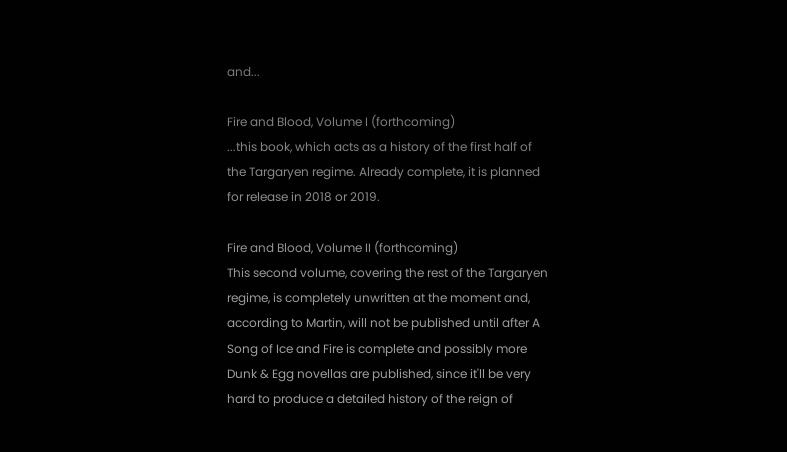and...

Fire and Blood, Volume I (forthcoming)
...this book, which acts as a history of the first half of the Targaryen regime. Already complete, it is planned for release in 2018 or 2019.

Fire and Blood, Volume II (forthcoming)
This second volume, covering the rest of the Targaryen regime, is completely unwritten at the moment and, according to Martin, will not be published until after A Song of Ice and Fire is complete and possibly more Dunk & Egg novellas are published, since it'll be very hard to produce a detailed history of the reign of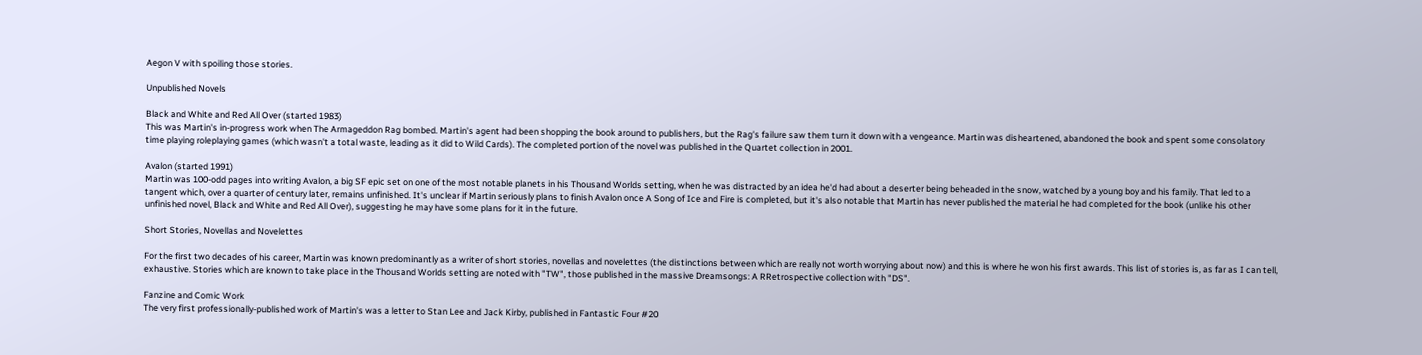Aegon V with spoiling those stories.

Unpublished Novels

Black and White and Red All Over (started 1983)
This was Martin's in-progress work when The Armageddon Rag bombed. Martin's agent had been shopping the book around to publishers, but the Rag's failure saw them turn it down with a vengeance. Martin was disheartened, abandoned the book and spent some consolatory time playing roleplaying games (which wasn't a total waste, leading as it did to Wild Cards). The completed portion of the novel was published in the Quartet collection in 2001.

Avalon (started 1991)
Martin was 100-odd pages into writing Avalon, a big SF epic set on one of the most notable planets in his Thousand Worlds setting, when he was distracted by an idea he'd had about a deserter being beheaded in the snow, watched by a young boy and his family. That led to a tangent which, over a quarter of century later, remains unfinished. It's unclear if Martin seriously plans to finish Avalon once A Song of Ice and Fire is completed, but it's also notable that Martin has never published the material he had completed for the book (unlike his other unfinished novel, Black and White and Red All Over), suggesting he may have some plans for it in the future.

Short Stories, Novellas and Novelettes

For the first two decades of his career, Martin was known predominantly as a writer of short stories, novellas and novelettes (the distinctions between which are really not worth worrying about now) and this is where he won his first awards. This list of stories is, as far as I can tell, exhaustive. Stories which are known to take place in the Thousand Worlds setting are noted with "TW", those published in the massive Dreamsongs: A RRetrospective collection with "DS".

Fanzine and Comic Work
The very first professionally-published work of Martin's was a letter to Stan Lee and Jack Kirby, published in Fantastic Four #20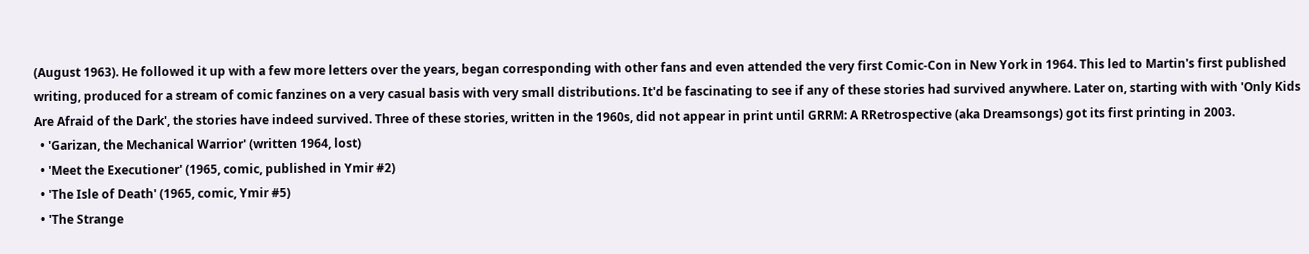(August 1963). He followed it up with a few more letters over the years, began corresponding with other fans and even attended the very first Comic-Con in New York in 1964. This led to Martin's first published writing, produced for a stream of comic fanzines on a very casual basis with very small distributions. It'd be fascinating to see if any of these stories had survived anywhere. Later on, starting with with 'Only Kids Are Afraid of the Dark', the stories have indeed survived. Three of these stories, written in the 1960s, did not appear in print until GRRM: A RRetrospective (aka Dreamsongs) got its first printing in 2003.
  • 'Garizan, the Mechanical Warrior' (written 1964, lost)
  • 'Meet the Executioner' (1965, comic, published in Ymir #2)
  • 'The Isle of Death' (1965, comic, Ymir #5)
  • 'The Strange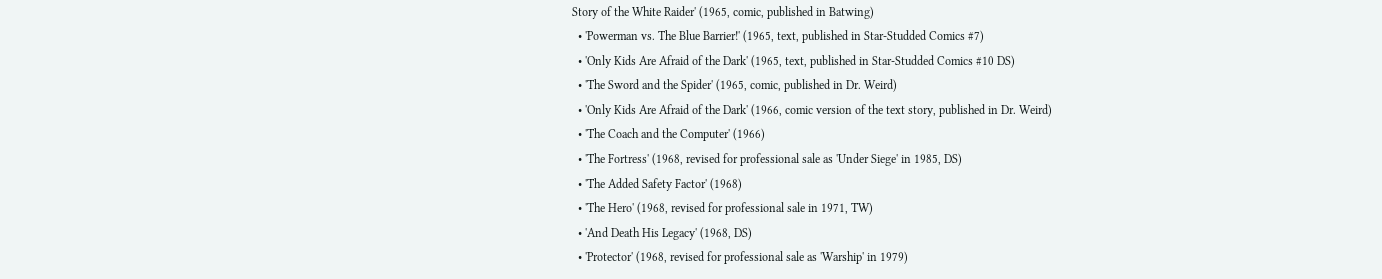Story of the White Raider' (1965, comic, published in Batwing)
  • 'Powerman vs. The Blue Barrier!' (1965, text, published in Star-Studded Comics #7)
  • 'Only Kids Are Afraid of the Dark' (1965, text, published in Star-Studded Comics #10 DS)
  • 'The Sword and the Spider' (1965, comic, published in Dr. Weird)
  • 'Only Kids Are Afraid of the Dark' (1966, comic version of the text story, published in Dr. Weird)
  • 'The Coach and the Computer' (1966)
  • 'The Fortress' (1968, revised for professional sale as 'Under Siege' in 1985, DS)
  • 'The Added Safety Factor' (1968)
  • 'The Hero' (1968, revised for professional sale in 1971, TW)
  • 'And Death His Legacy' (1968, DS)
  • 'Protector' (1968, revised for professional sale as 'Warship' in 1979)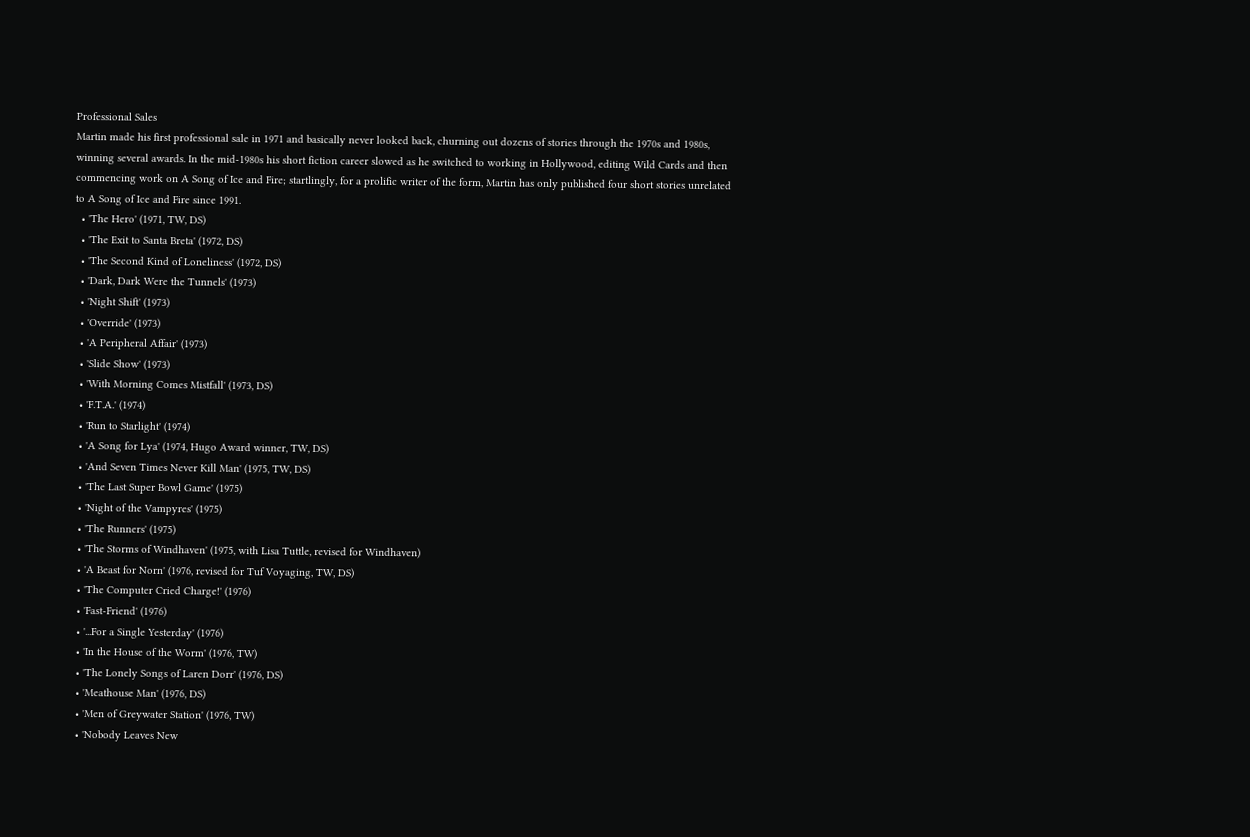Professional Sales
Martin made his first professional sale in 1971 and basically never looked back, churning out dozens of stories through the 1970s and 1980s, winning several awards. In the mid-1980s his short fiction career slowed as he switched to working in Hollywood, editing Wild Cards and then commencing work on A Song of Ice and Fire; startlingly, for a prolific writer of the form, Martin has only published four short stories unrelated to A Song of Ice and Fire since 1991.
  • 'The Hero' (1971, TW, DS)
  • 'The Exit to Santa Breta' (1972, DS)
  • 'The Second Kind of Loneliness' (1972, DS)
  • 'Dark, Dark Were the Tunnels' (1973)
  • 'Night Shift' (1973)
  • 'Override' (1973)
  • 'A Peripheral Affair' (1973)
  • 'Slide Show' (1973)
  • 'With Morning Comes Mistfall' (1973, DS)
  • 'F.T.A.' (1974)
  • 'Run to Starlight' (1974)
  • 'A Song for Lya' (1974, Hugo Award winner, TW, DS)
  • 'And Seven Times Never Kill Man' (1975, TW, DS)
  • 'The Last Super Bowl Game' (1975)
  • 'Night of the Vampyres' (1975)
  • 'The Runners' (1975)
  • 'The Storms of Windhaven' (1975, with Lisa Tuttle, revised for Windhaven)
  • 'A Beast for Norn' (1976, revised for Tuf Voyaging, TW, DS)
  • 'The Computer Cried Charge!' (1976)
  • 'Fast-Friend' (1976)
  • '...For a Single Yesterday' (1976)
  • 'In the House of the Worm' (1976, TW)
  • 'The Lonely Songs of Laren Dorr' (1976, DS)
  • 'Meathouse Man' (1976, DS)
  • 'Men of Greywater Station' (1976, TW)
  • 'Nobody Leaves New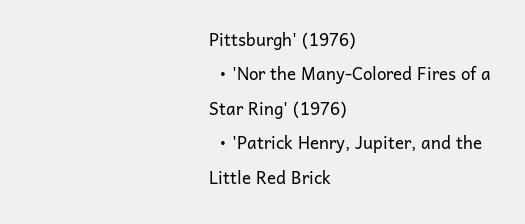Pittsburgh' (1976)
  • 'Nor the Many-Colored Fires of a Star Ring' (1976)
  • 'Patrick Henry, Jupiter, and the Little Red Brick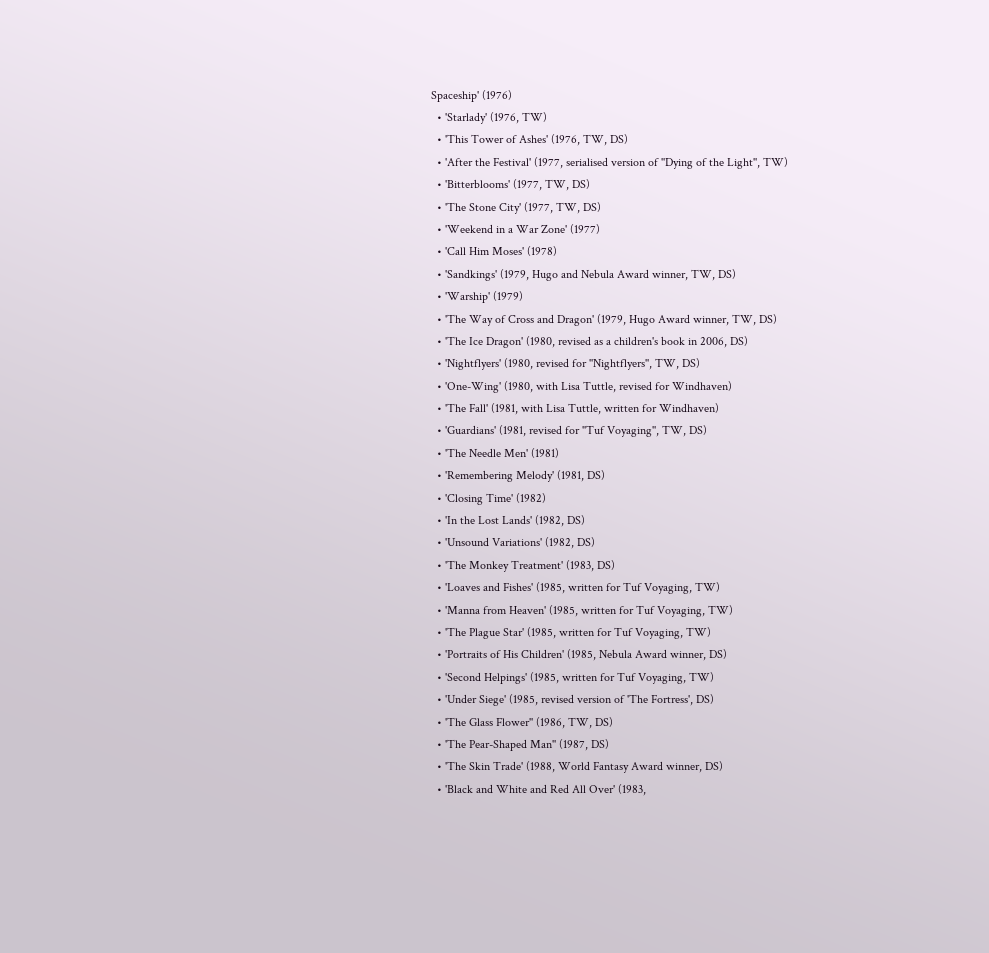Spaceship' (1976)
  • 'Starlady' (1976, TW)
  • 'This Tower of Ashes' (1976, TW, DS)
  • 'After the Festival' (1977, serialised version of ''Dying of the Light'', TW)
  • 'Bitterblooms' (1977, TW, DS)
  • 'The Stone City' (1977, TW, DS)
  • 'Weekend in a War Zone' (1977)
  • 'Call Him Moses' (1978)
  • 'Sandkings' (1979, Hugo and Nebula Award winner, TW, DS)
  • 'Warship' (1979)
  • 'The Way of Cross and Dragon' (1979, Hugo Award winner, TW, DS)
  • 'The Ice Dragon' (1980, revised as a children's book in 2006, DS)
  • 'Nightflyers' (1980, revised for ''Nightflyers'', TW, DS)
  • 'One-Wing' (1980, with Lisa Tuttle, revised for Windhaven)
  • 'The Fall' (1981, with Lisa Tuttle, written for Windhaven)
  • 'Guardians' (1981, revised for ''Tuf Voyaging'', TW, DS)
  • 'The Needle Men' (1981)
  • 'Remembering Melody' (1981, DS)
  • 'Closing Time' (1982)
  • 'In the Lost Lands' (1982, DS)
  • 'Unsound Variations' (1982, DS)
  • 'The Monkey Treatment' (1983, DS)
  • 'Loaves and Fishes' (1985, written for Tuf Voyaging, TW)
  • 'Manna from Heaven' (1985, written for Tuf Voyaging, TW)
  • 'The Plague Star' (1985, written for Tuf Voyaging, TW)
  • 'Portraits of His Children' (1985, Nebula Award winner, DS)
  • 'Second Helpings' (1985, written for Tuf Voyaging, TW)
  • 'Under Siege' (1985, revised version of 'The Fortress', DS)
  • 'The Glass Flower'' (1986, TW, DS)
  • 'The Pear-Shaped Man'' (1987, DS)
  • 'The Skin Trade' (1988, World Fantasy Award winner, DS)
  • 'Black and White and Red All Over' (1983,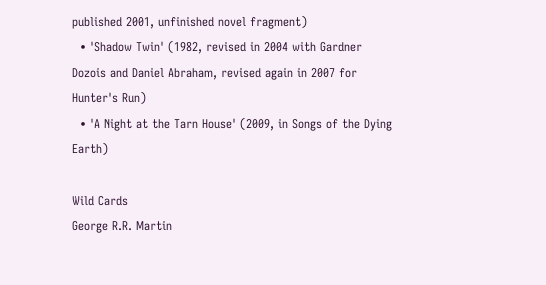published 2001, unfinished novel fragment)
  • 'Shadow Twin' (1982, revised in 2004 with Gardner Dozois and Daniel Abraham, revised again in 2007 for Hunter's Run)
  • 'A Night at the Tarn House' (2009, in Songs of the Dying Earth)

Wild Cards
George R.R. Martin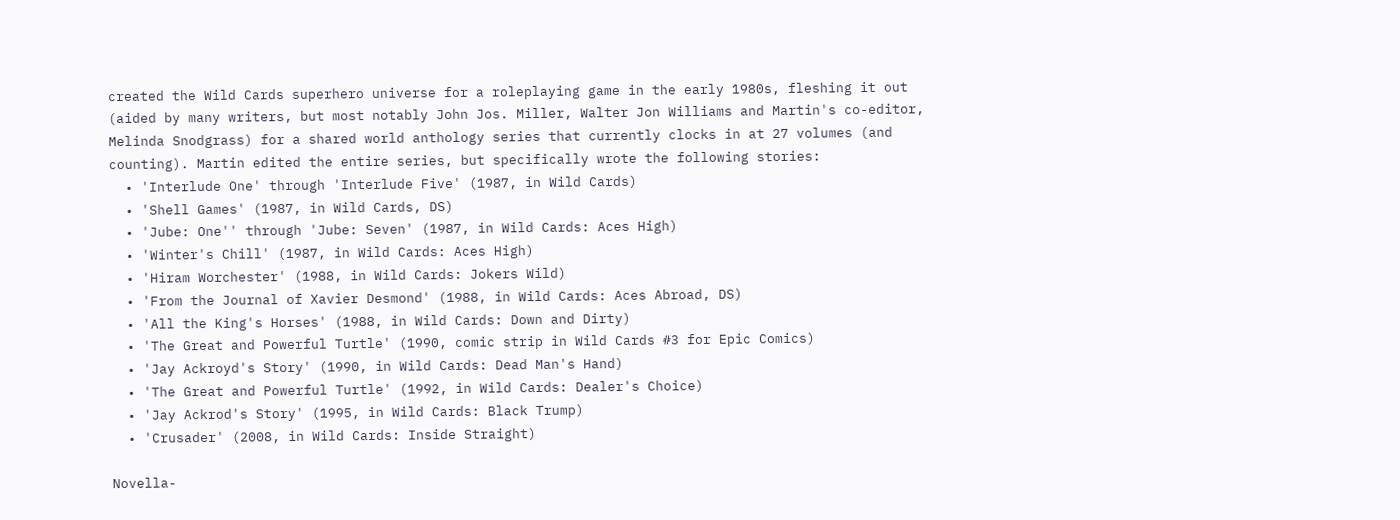created the Wild Cards superhero universe for a roleplaying game in the early 1980s, fleshing it out (aided by many writers, but most notably John Jos. Miller, Walter Jon Williams and Martin's co-editor, Melinda Snodgrass) for a shared world anthology series that currently clocks in at 27 volumes (and counting). Martin edited the entire series, but specifically wrote the following stories:
  • 'Interlude One' through 'Interlude Five' (1987, in Wild Cards)
  • 'Shell Games' (1987, in Wild Cards, DS)
  • 'Jube: One'' through 'Jube: Seven' (1987, in Wild Cards: Aces High)
  • 'Winter's Chill' (1987, in Wild Cards: Aces High)
  • 'Hiram Worchester' (1988, in Wild Cards: Jokers Wild)
  • 'From the Journal of Xavier Desmond' (1988, in Wild Cards: Aces Abroad, DS)
  • 'All the King's Horses' (1988, in Wild Cards: Down and Dirty)
  • 'The Great and Powerful Turtle' (1990, comic strip in Wild Cards #3 for Epic Comics)
  • 'Jay Ackroyd's Story' (1990, in Wild Cards: Dead Man's Hand)
  • 'The Great and Powerful Turtle' (1992, in Wild Cards: Dealer's Choice)
  • 'Jay Ackrod's Story' (1995, in Wild Cards: Black Trump)
  • 'Crusader' (2008, in Wild Cards: Inside Straight)

Novella-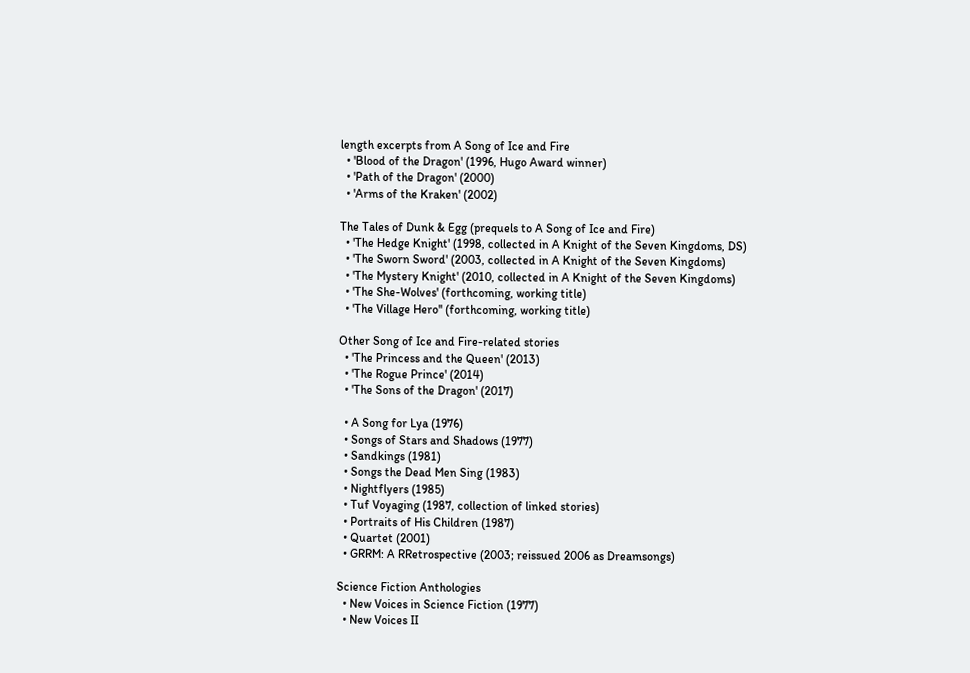length excerpts from A Song of Ice and Fire
  • 'Blood of the Dragon' (1996, Hugo Award winner)
  • 'Path of the Dragon' (2000)
  • 'Arms of the Kraken' (2002)

The Tales of Dunk & Egg (prequels to A Song of Ice and Fire)
  • 'The Hedge Knight' (1998, collected in A Knight of the Seven Kingdoms, DS)
  • 'The Sworn Sword' (2003, collected in A Knight of the Seven Kingdoms)
  • 'The Mystery Knight' (2010, collected in A Knight of the Seven Kingdoms)
  • 'The She-Wolves' (forthcoming, working title)
  • 'The Village Hero'' (forthcoming, working title)

Other Song of Ice and Fire-related stories
  • 'The Princess and the Queen' (2013)
  • 'The Rogue Prince' (2014)
  • 'The Sons of the Dragon' (2017)

  • A Song for Lya (1976)
  • Songs of Stars and Shadows (1977)
  • Sandkings (1981)
  • Songs the Dead Men Sing (1983)
  • Nightflyers (1985)
  • Tuf Voyaging (1987, collection of linked stories)
  • Portraits of His Children (1987)
  • Quartet (2001)
  • GRRM: A RRetrospective (2003; reissued 2006 as Dreamsongs)

Science Fiction Anthologies
  • New Voices in Science Fiction (1977)
  • New Voices II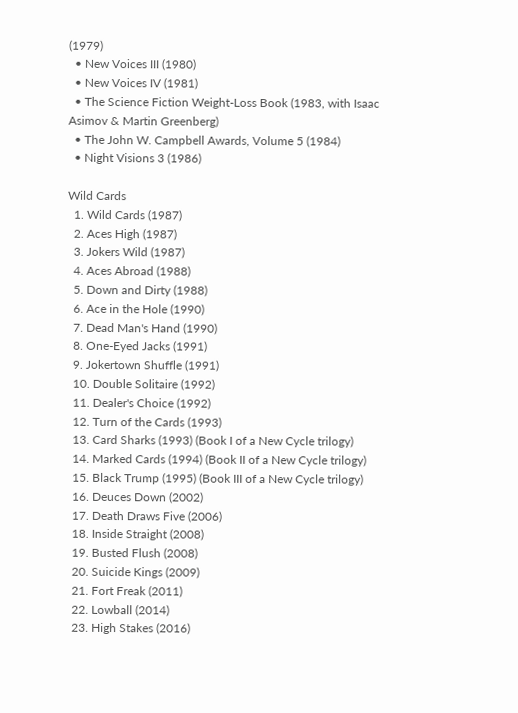(1979)
  • New Voices III (1980)
  • New Voices IV (1981)
  • The Science Fiction Weight-Loss Book (1983, with Isaac Asimov & Martin Greenberg)
  • The John W. Campbell Awards, Volume 5 (1984)
  • Night Visions 3 (1986)

Wild Cards
  1. Wild Cards (1987)
  2. Aces High (1987)
  3. Jokers Wild (1987)
  4. Aces Abroad (1988)
  5. Down and Dirty (1988)
  6. Ace in the Hole (1990)
  7. Dead Man's Hand (1990)
  8. One-Eyed Jacks (1991)
  9. Jokertown Shuffle (1991)
  10. Double Solitaire (1992)
  11. Dealer's Choice (1992)
  12. Turn of the Cards (1993)
  13. Card Sharks (1993) (Book I of a New Cycle trilogy)
  14. Marked Cards (1994) (Book II of a New Cycle trilogy)
  15. Black Trump (1995) (Book III of a New Cycle trilogy)
  16. Deuces Down (2002)
  17. Death Draws Five (2006)
  18. Inside Straight (2008)
  19. Busted Flush (2008)
  20. Suicide Kings (2009)
  21. Fort Freak (2011)
  22. Lowball (2014)
  23. High Stakes (2016)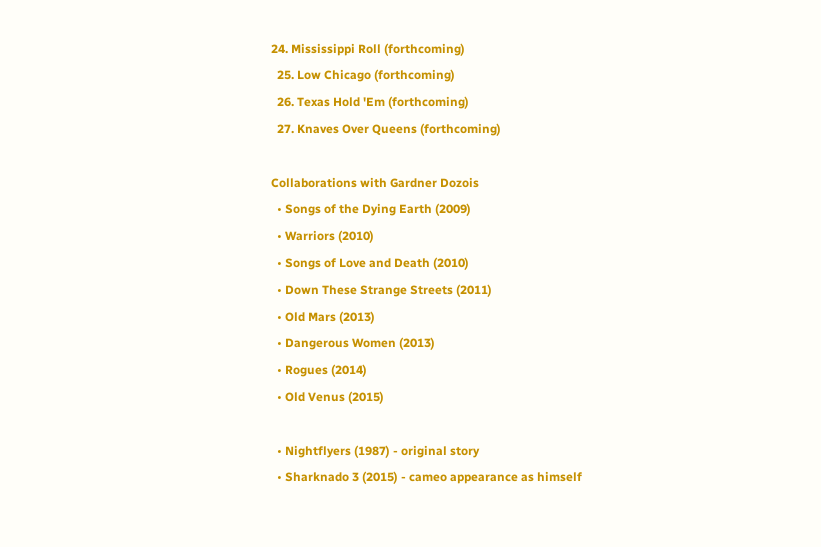24. Mississippi Roll (forthcoming)
  25. Low Chicago (forthcoming)
  26. Texas Hold 'Em (forthcoming)
  27. Knaves Over Queens (forthcoming)

Collaborations with Gardner Dozois
  • Songs of the Dying Earth (2009)
  • Warriors (2010)
  • Songs of Love and Death (2010)
  • Down These Strange Streets (2011)
  • Old Mars (2013)
  • Dangerous Women (2013)
  • Rogues (2014)
  • Old Venus (2015)

  • Nightflyers (1987) - original story
  • Sharknado 3 (2015) - cameo appearance as himself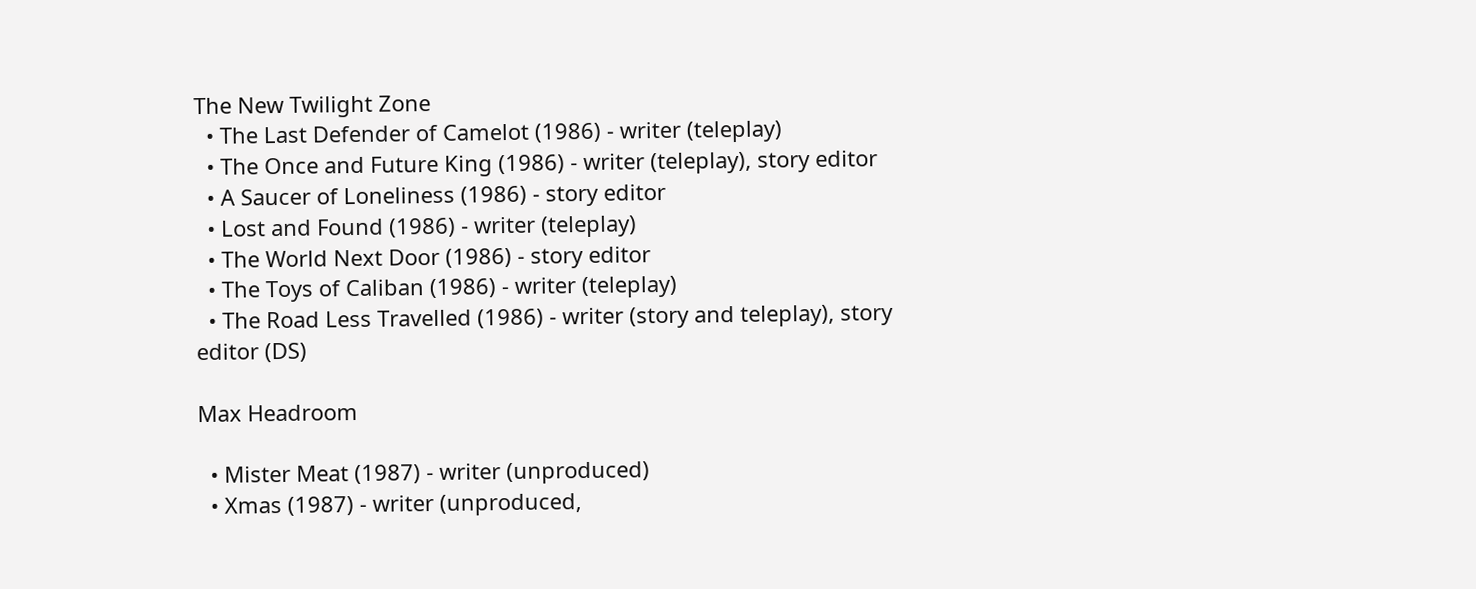The New Twilight Zone
  • The Last Defender of Camelot (1986) - writer (teleplay)
  • The Once and Future King (1986) - writer (teleplay), story editor
  • A Saucer of Loneliness (1986) - story editor
  • Lost and Found (1986) - writer (teleplay)
  • The World Next Door (1986) - story editor
  • The Toys of Caliban (1986) - writer (teleplay)
  • The Road Less Travelled (1986) - writer (story and teleplay), story editor (DS)

Max Headroom

  • Mister Meat (1987) - writer (unproduced)
  • Xmas (1987) - writer (unproduced,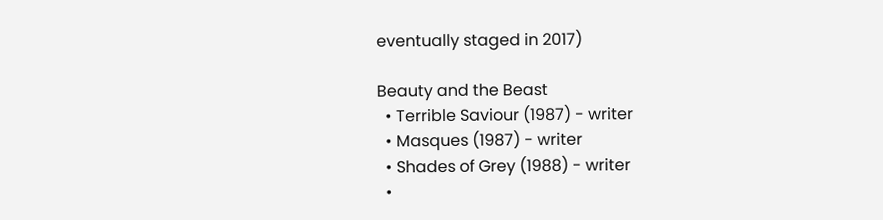eventually staged in 2017)

Beauty and the Beast
  • Terrible Saviour (1987) - writer
  • Masques (1987) - writer
  • Shades of Grey (1988) - writer
  •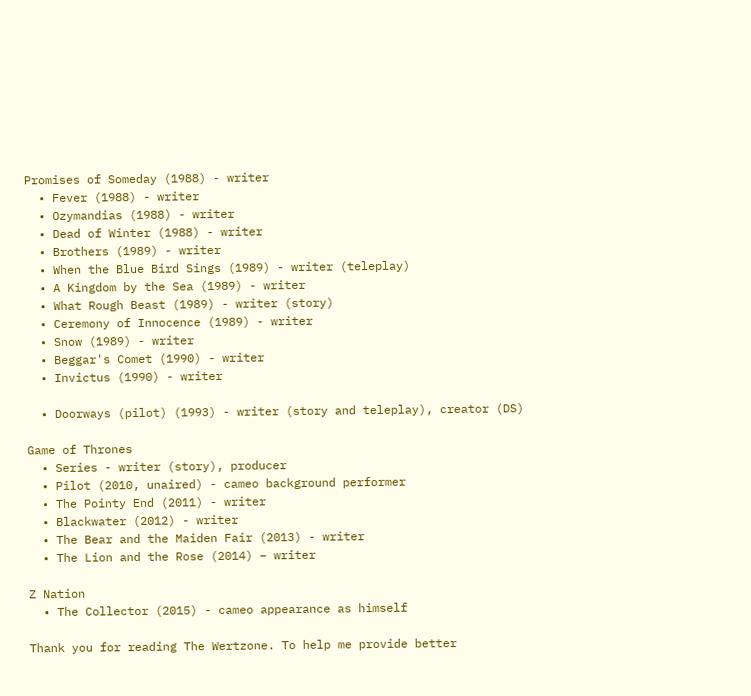Promises of Someday (1988) - writer
  • Fever (1988) - writer
  • Ozymandias (1988) - writer
  • Dead of Winter (1988) - writer
  • Brothers (1989) - writer
  • When the Blue Bird Sings (1989) - writer (teleplay)
  • A Kingdom by the Sea (1989) - writer
  • What Rough Beast (1989) - writer (story)
  • Ceremony of Innocence (1989) - writer
  • Snow (1989) - writer
  • Beggar's Comet (1990) - writer
  • Invictus (1990) - writer

  • Doorways (pilot) (1993) - writer (story and teleplay), creator (DS)

Game of Thrones
  • Series - writer (story), producer
  • Pilot (2010, unaired) - cameo background performer
  • The Pointy End (2011) - writer
  • Blackwater (2012) - writer
  • The Bear and the Maiden Fair (2013) - writer
  • The Lion and the Rose (2014) – writer

Z Nation
  • The Collector (2015) - cameo appearance as himself

Thank you for reading The Wertzone. To help me provide better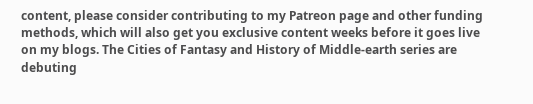content, please consider contributing to my Patreon page and other funding methods, which will also get you exclusive content weeks before it goes live on my blogs. The Cities of Fantasy and History of Middle-earth series are debuting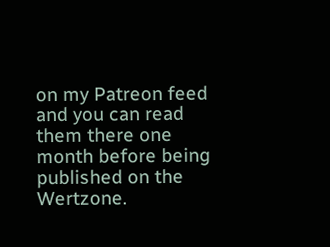on my Patreon feed and you can read them there one month before being published on the Wertzone.